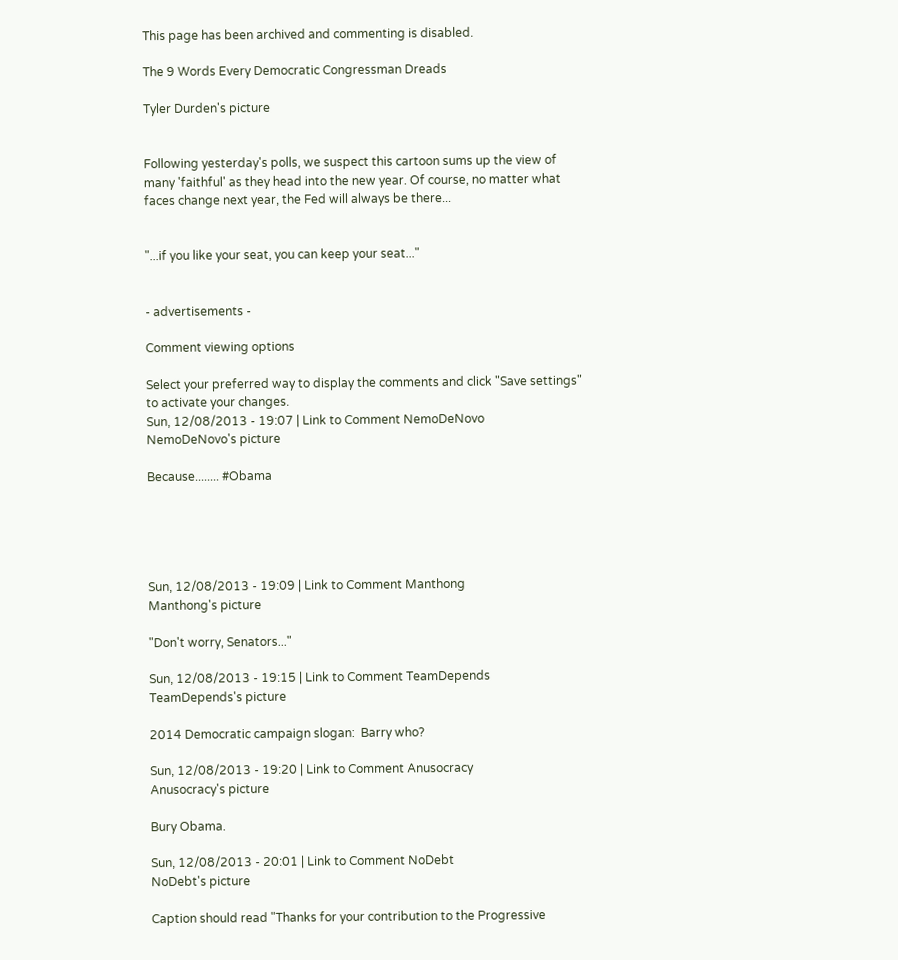This page has been archived and commenting is disabled.

The 9 Words Every Democratic Congressman Dreads

Tyler Durden's picture


Following yesterday's polls, we suspect this cartoon sums up the view of many 'faithful' as they head into the new year. Of course, no matter what faces change next year, the Fed will always be there...


"...if you like your seat, you can keep your seat..."


- advertisements -

Comment viewing options

Select your preferred way to display the comments and click "Save settings" to activate your changes.
Sun, 12/08/2013 - 19:07 | Link to Comment NemoDeNovo
NemoDeNovo's picture

Because........ #Obama





Sun, 12/08/2013 - 19:09 | Link to Comment Manthong
Manthong's picture

"Don't worry, Senators..."

Sun, 12/08/2013 - 19:15 | Link to Comment TeamDepends
TeamDepends's picture

2014 Democratic campaign slogan:  Barry who?

Sun, 12/08/2013 - 19:20 | Link to Comment Anusocracy
Anusocracy's picture

Bury Obama.

Sun, 12/08/2013 - 20:01 | Link to Comment NoDebt
NoDebt's picture

Caption should read "Thanks for your contribution to the Progressive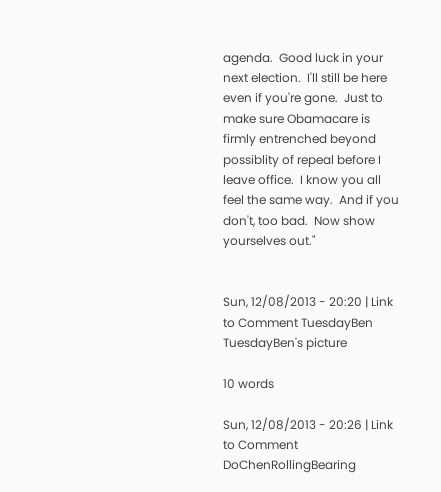agenda.  Good luck in your next election.  I'll still be here even if you're gone.  Just to make sure Obamacare is firmly entrenched beyond possiblity of repeal before I leave office.  I know you all feel the same way.  And if you don't, too bad.  Now show yourselves out."


Sun, 12/08/2013 - 20:20 | Link to Comment TuesdayBen
TuesdayBen's picture

10 words

Sun, 12/08/2013 - 20:26 | Link to Comment DoChenRollingBearing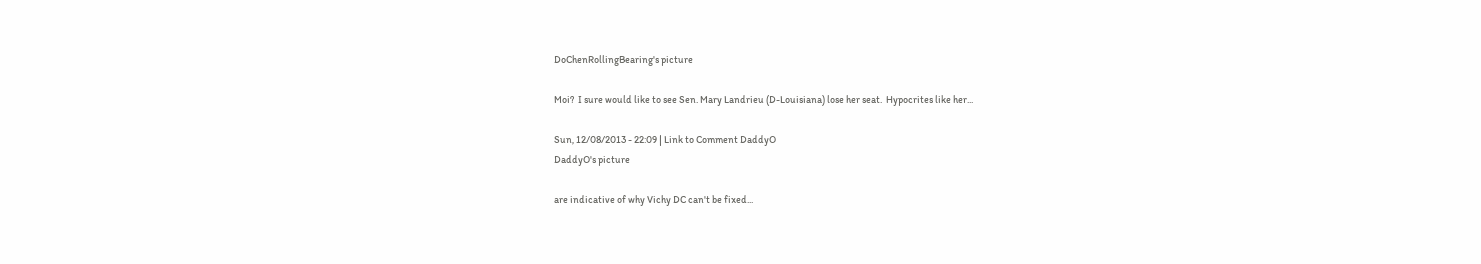DoChenRollingBearing's picture

Moi?  I sure would like to see Sen. Mary Landrieu (D-Louisiana) lose her seat.  Hypocrites like her...

Sun, 12/08/2013 - 22:09 | Link to Comment DaddyO
DaddyO's picture

are indicative of why Vichy DC can't be fixed...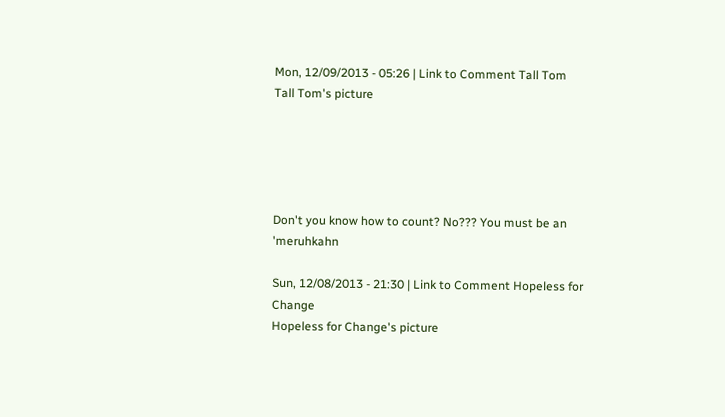Mon, 12/09/2013 - 05:26 | Link to Comment Tall Tom
Tall Tom's picture





Don't you know how to count? No??? You must be an 'meruhkahn

Sun, 12/08/2013 - 21:30 | Link to Comment Hopeless for Change
Hopeless for Change's picture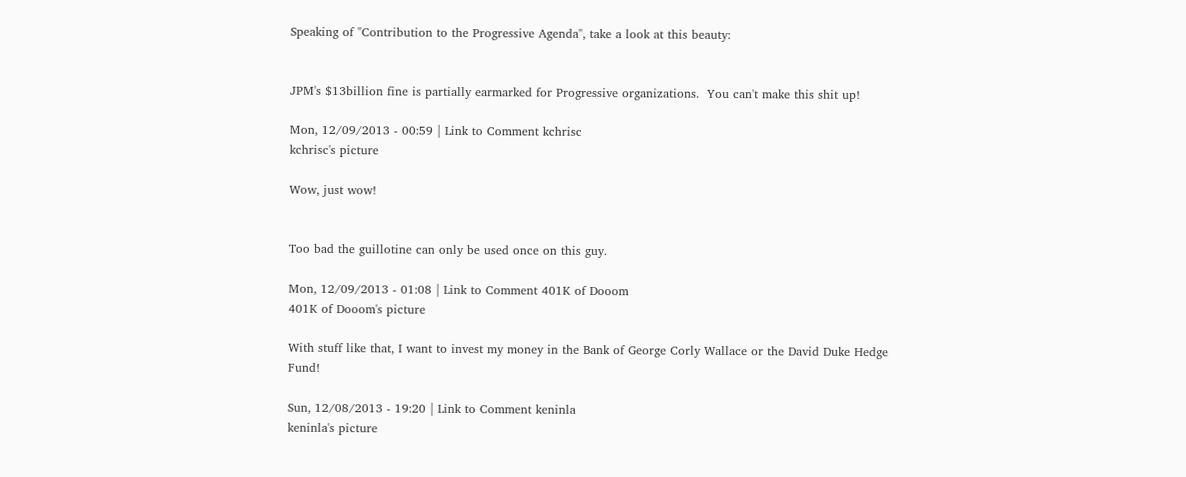Speaking of "Contribution to the Progressive Agenda", take a look at this beauty:


JPM's $13billion fine is partially earmarked for Progressive organizations.  You can't make this shit up!

Mon, 12/09/2013 - 00:59 | Link to Comment kchrisc
kchrisc's picture

Wow, just wow!


Too bad the guillotine can only be used once on this guy.

Mon, 12/09/2013 - 01:08 | Link to Comment 401K of Dooom
401K of Dooom's picture

With stuff like that, I want to invest my money in the Bank of George Corly Wallace or the David Duke Hedge Fund!

Sun, 12/08/2013 - 19:20 | Link to Comment keninla
keninla's picture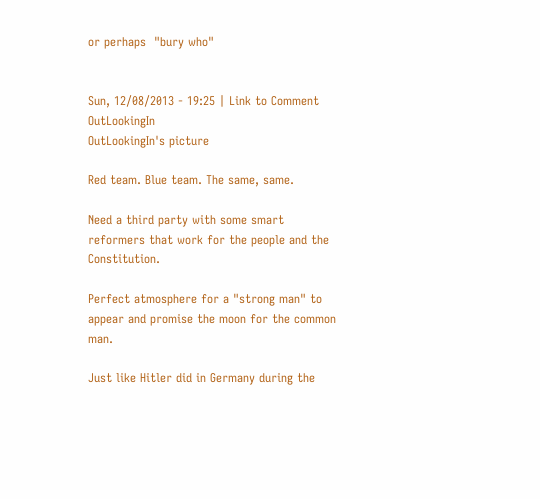or perhaps  "bury who"


Sun, 12/08/2013 - 19:25 | Link to Comment OutLookingIn
OutLookingIn's picture

Red team. Blue team. The same, same.

Need a third party with some smart reformers that work for the people and the Constitution.

Perfect atmosphere for a "strong man" to appear and promise the moon for the common man.

Just like Hitler did in Germany during the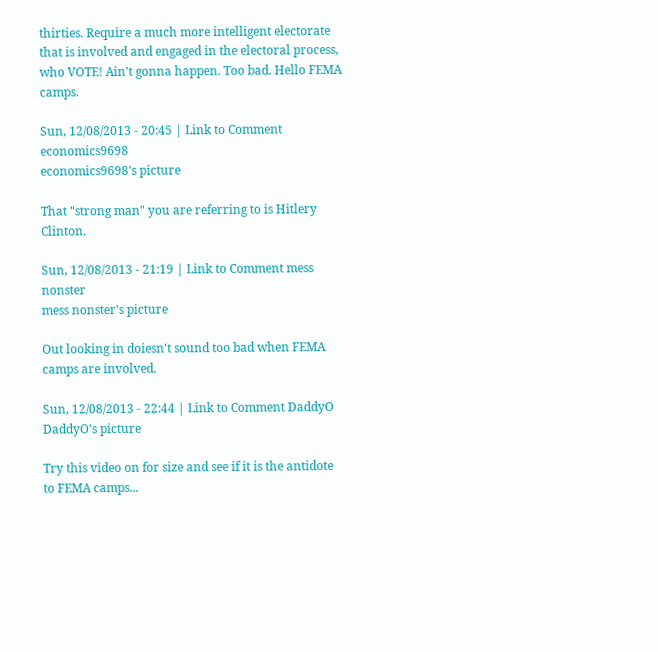thirties. Require a much more intelligent electorate that is involved and engaged in the electoral process, who VOTE! Ain't gonna happen. Too bad. Hello FEMA camps.

Sun, 12/08/2013 - 20:45 | Link to Comment economics9698
economics9698's picture

That "strong man" you are referring to is Hitlery Clinton.

Sun, 12/08/2013 - 21:19 | Link to Comment mess nonster
mess nonster's picture

Out looking in doiesn't sound too bad when FEMA camps are involved.

Sun, 12/08/2013 - 22:44 | Link to Comment DaddyO
DaddyO's picture

Try this video on for size and see if it is the antidote to FEMA camps...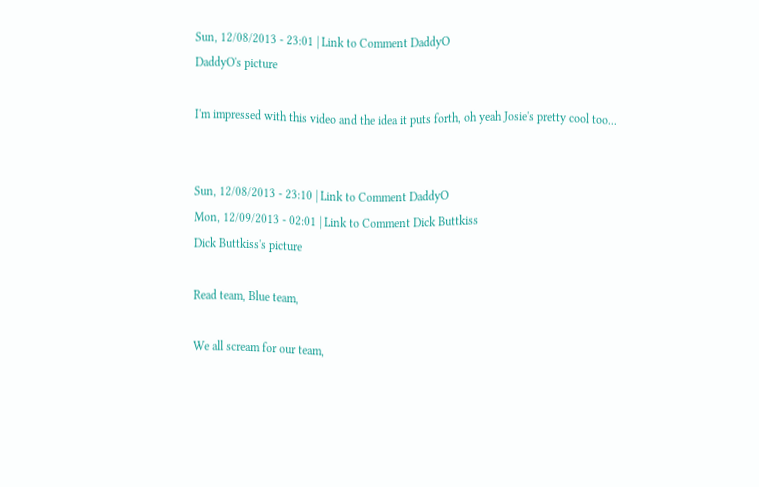Sun, 12/08/2013 - 23:01 | Link to Comment DaddyO
DaddyO's picture

I'm impressed with this video and the idea it puts forth, oh yeah Josie's pretty cool too...


Sun, 12/08/2013 - 23:10 | Link to Comment DaddyO
Mon, 12/09/2013 - 02:01 | Link to Comment Dick Buttkiss
Dick Buttkiss's picture

Read team, Blue team,

We all scream for our team,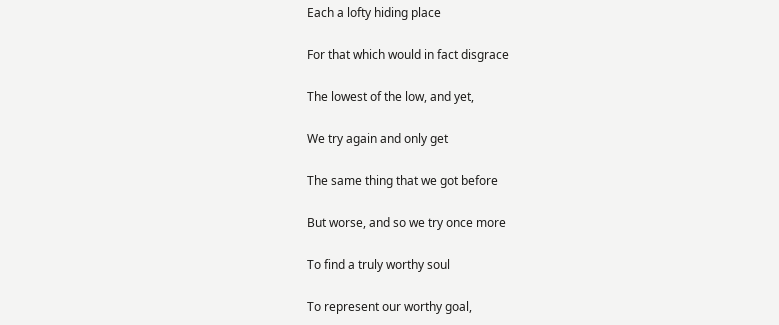Each a lofty hiding place

For that which would in fact disgrace

The lowest of the low, and yet,

We try again and only get

The same thing that we got before

But worse, and so we try once more

To find a truly worthy soul

To represent our worthy goal,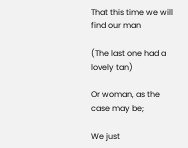That this time we will find our man

(The last one had a lovely tan)

Or woman, as the case may be;

We just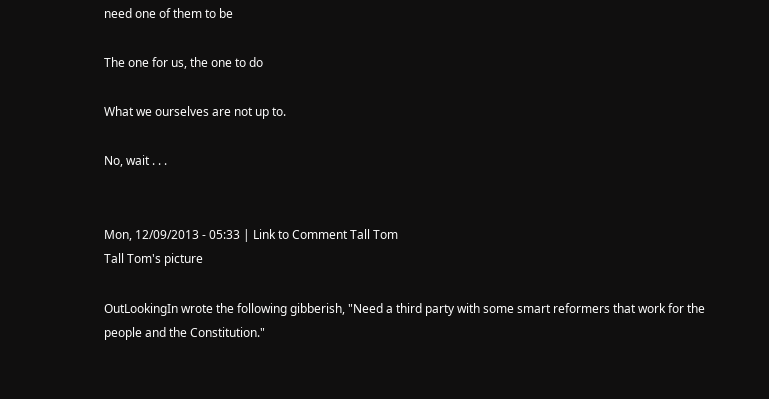need one of them to be

The one for us, the one to do

What we ourselves are not up to.

No, wait . . .


Mon, 12/09/2013 - 05:33 | Link to Comment Tall Tom
Tall Tom's picture

OutLookingIn wrote the following gibberish, "Need a third party with some smart reformers that work for the people and the Constitution."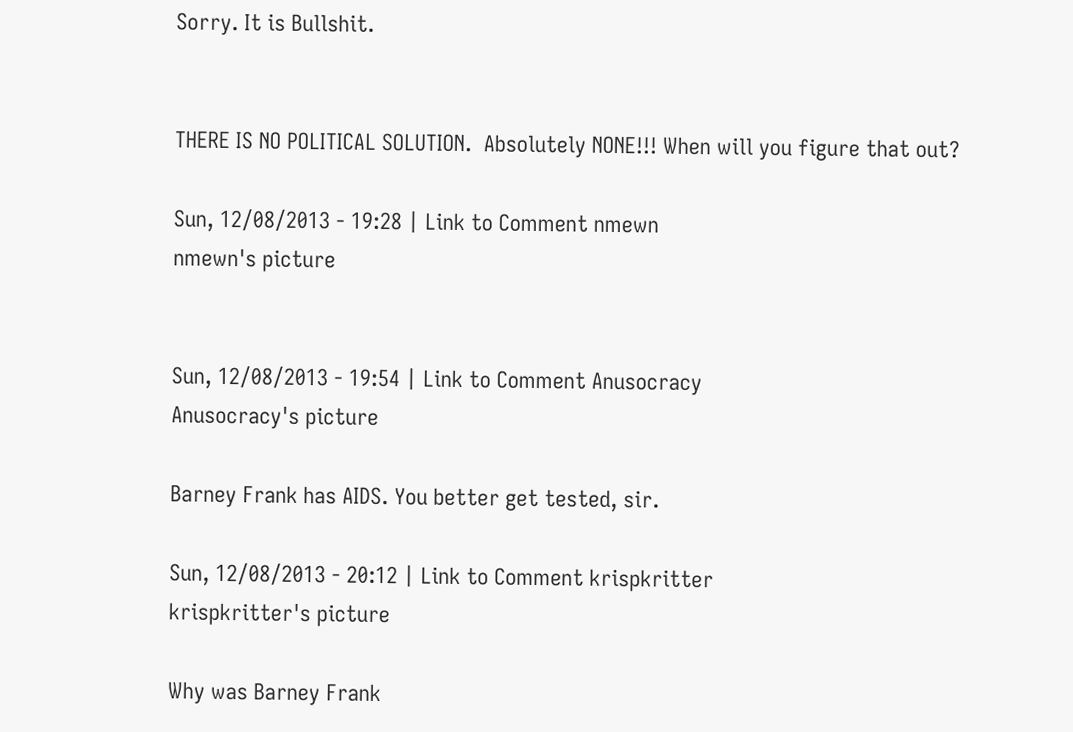Sorry. It is Bullshit.


THERE IS NO POLITICAL SOLUTION.  Absolutely NONE!!! When will you figure that out?

Sun, 12/08/2013 - 19:28 | Link to Comment nmewn
nmewn's picture


Sun, 12/08/2013 - 19:54 | Link to Comment Anusocracy
Anusocracy's picture

Barney Frank has AIDS. You better get tested, sir.

Sun, 12/08/2013 - 20:12 | Link to Comment krispkritter
krispkritter's picture

Why was Barney Frank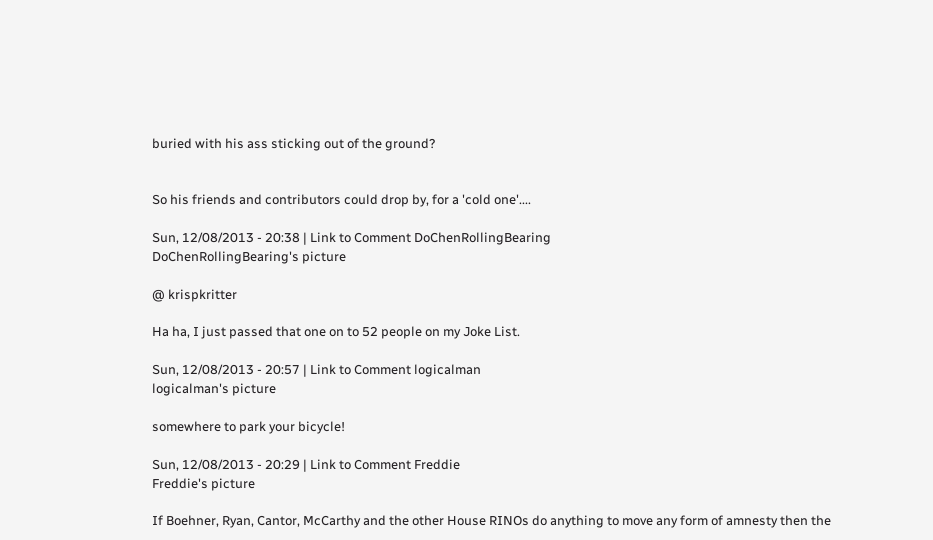buried with his ass sticking out of the ground?


So his friends and contributors could drop by, for a 'cold one'....

Sun, 12/08/2013 - 20:38 | Link to Comment DoChenRollingBearing
DoChenRollingBearing's picture

@ krispkritter

Ha ha, I just passed that one on to 52 people on my Joke List.

Sun, 12/08/2013 - 20:57 | Link to Comment logicalman
logicalman's picture

somewhere to park your bicycle!

Sun, 12/08/2013 - 20:29 | Link to Comment Freddie
Freddie's picture

If Boehner, Ryan, Cantor, McCarthy and the other House RINOs do anything to move any form of amnesty then the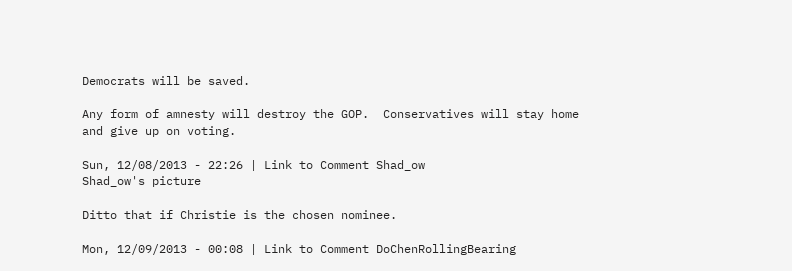Democrats will be saved.

Any form of amnesty will destroy the GOP.  Conservatives will stay home and give up on voting.

Sun, 12/08/2013 - 22:26 | Link to Comment Shad_ow
Shad_ow's picture

Ditto that if Christie is the chosen nominee.

Mon, 12/09/2013 - 00:08 | Link to Comment DoChenRollingBearing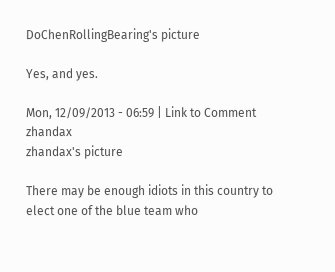DoChenRollingBearing's picture

Yes, and yes.

Mon, 12/09/2013 - 06:59 | Link to Comment zhandax
zhandax's picture

There may be enough idiots in this country to elect one of the blue team who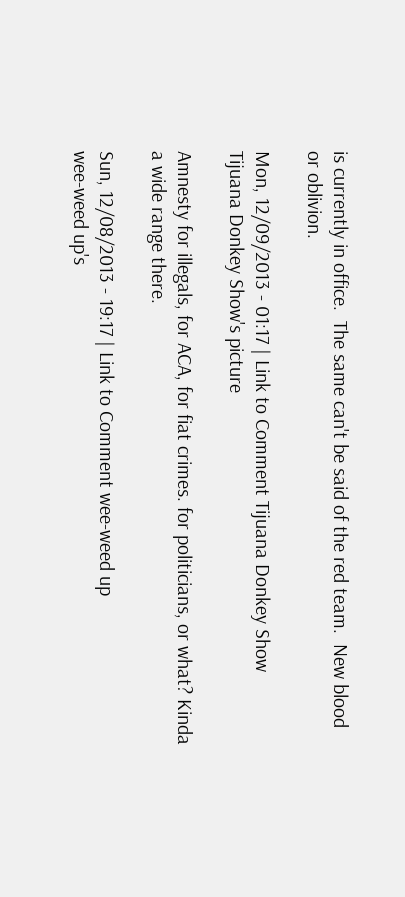is currently in office.  The same can't be said of the red team.  New blood or oblivion.

Mon, 12/09/2013 - 01:17 | Link to Comment Tijuana Donkey Show
Tijuana Donkey Show's picture

Amnesty for illegals, for ACA, for fiat crimes. for politicians, or what? Kinda a wide range there.

Sun, 12/08/2013 - 19:17 | Link to Comment wee-weed up
wee-weed up's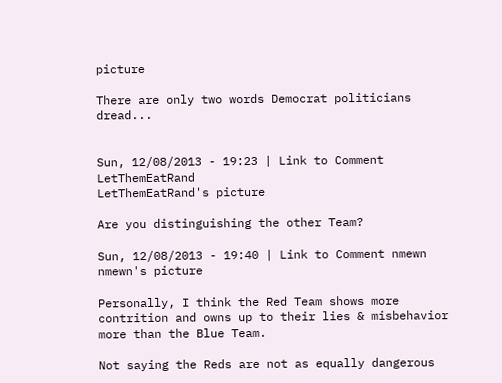picture

There are only two words Democrat politicians dread...


Sun, 12/08/2013 - 19:23 | Link to Comment LetThemEatRand
LetThemEatRand's picture

Are you distinguishing the other Team?

Sun, 12/08/2013 - 19:40 | Link to Comment nmewn
nmewn's picture

Personally, I think the Red Team shows more contrition and owns up to their lies & misbehavior more than the Blue Team.

Not saying the Reds are not as equally dangerous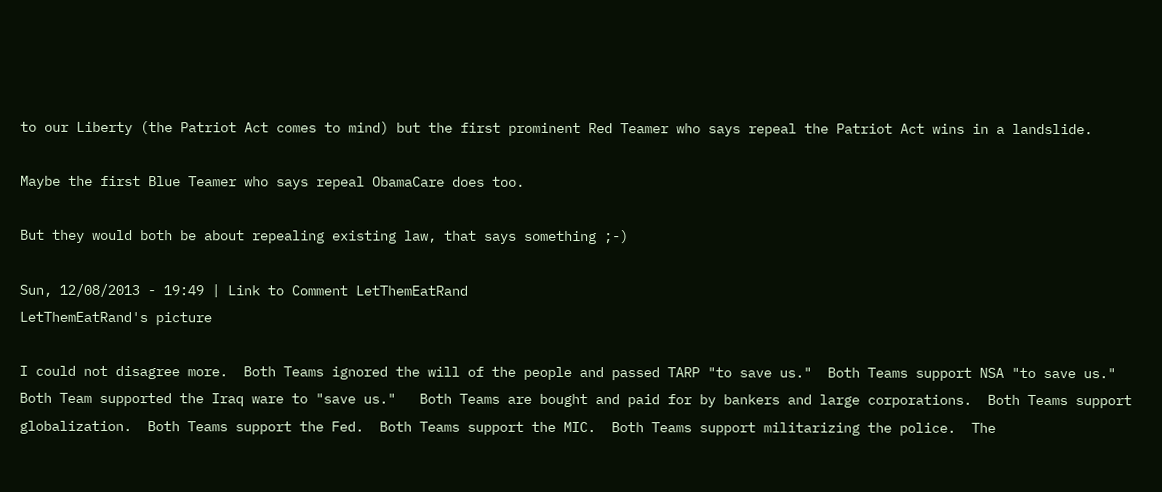to our Liberty (the Patriot Act comes to mind) but the first prominent Red Teamer who says repeal the Patriot Act wins in a landslide.

Maybe the first Blue Teamer who says repeal ObamaCare does too.

But they would both be about repealing existing law, that says something ;-)

Sun, 12/08/2013 - 19:49 | Link to Comment LetThemEatRand
LetThemEatRand's picture

I could not disagree more.  Both Teams ignored the will of the people and passed TARP "to save us."  Both Teams support NSA "to save us."  Both Team supported the Iraq ware to "save us."   Both Teams are bought and paid for by bankers and large corporations.  Both Teams support globalization.  Both Teams support the Fed.  Both Teams support the MIC.  Both Teams support militarizing the police.  The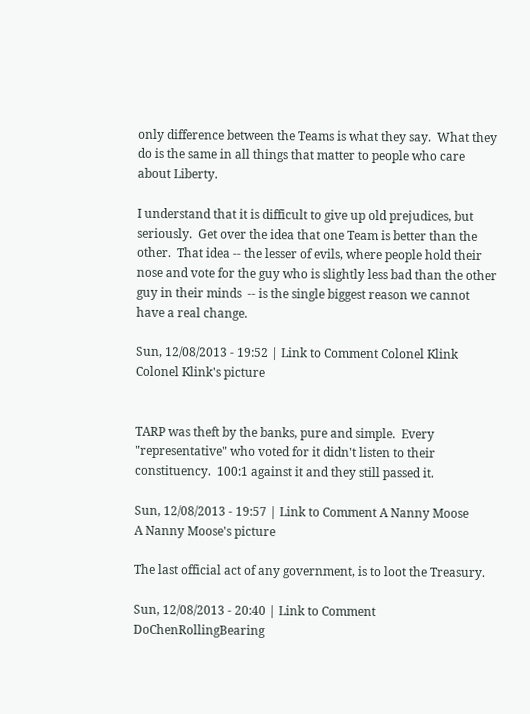only difference between the Teams is what they say.  What they do is the same in all things that matter to people who care about Liberty.

I understand that it is difficult to give up old prejudices, but seriously.  Get over the idea that one Team is better than the other.  That idea -- the lesser of evils, where people hold their nose and vote for the guy who is slightly less bad than the other guy in their minds  -- is the single biggest reason we cannot have a real change.

Sun, 12/08/2013 - 19:52 | Link to Comment Colonel Klink
Colonel Klink's picture


TARP was theft by the banks, pure and simple.  Every "representative" who voted for it didn't listen to their constituency.  100:1 against it and they still passed it.

Sun, 12/08/2013 - 19:57 | Link to Comment A Nanny Moose
A Nanny Moose's picture

The last official act of any government, is to loot the Treasury.

Sun, 12/08/2013 - 20:40 | Link to Comment DoChenRollingBearing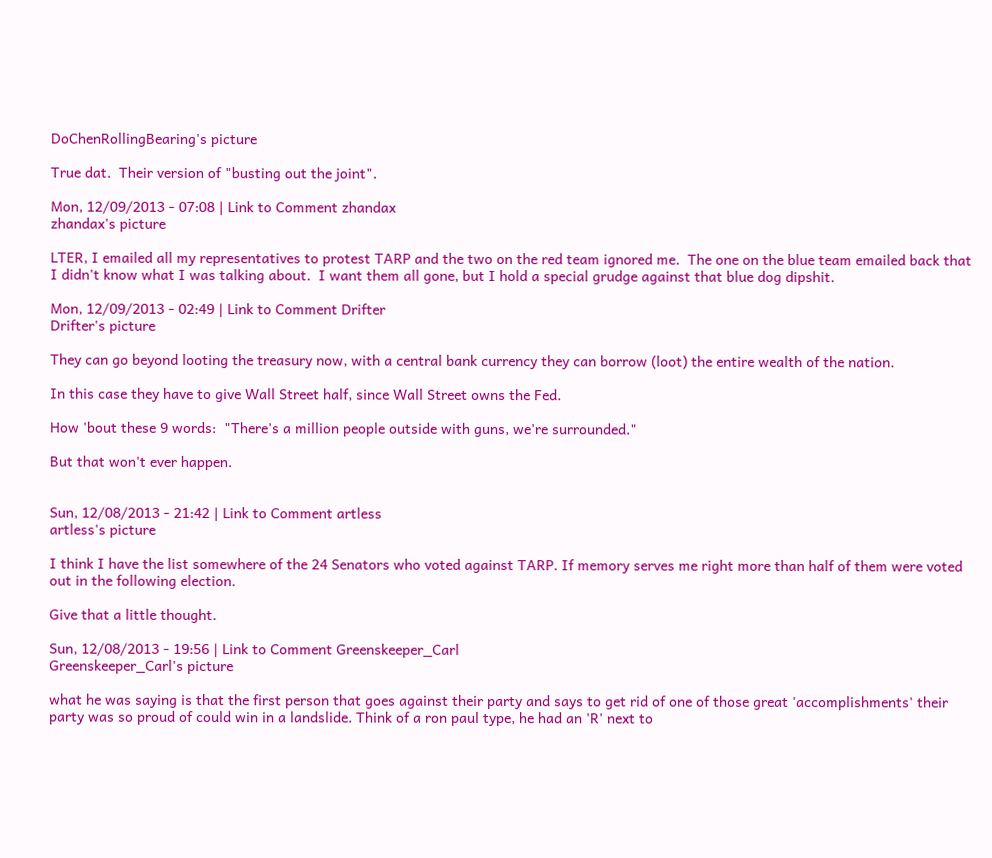DoChenRollingBearing's picture

True dat.  Their version of "busting out the joint".

Mon, 12/09/2013 - 07:08 | Link to Comment zhandax
zhandax's picture

LTER, I emailed all my representatives to protest TARP and the two on the red team ignored me.  The one on the blue team emailed back that I didn't know what I was talking about.  I want them all gone, but I hold a special grudge against that blue dog dipshit.

Mon, 12/09/2013 - 02:49 | Link to Comment Drifter
Drifter's picture

They can go beyond looting the treasury now, with a central bank currency they can borrow (loot) the entire wealth of the nation.

In this case they have to give Wall Street half, since Wall Street owns the Fed.

How 'bout these 9 words:  "There's a million people outside with guns, we're surrounded."

But that won't ever happen.


Sun, 12/08/2013 - 21:42 | Link to Comment artless
artless's picture

I think I have the list somewhere of the 24 Senators who voted against TARP. If memory serves me right more than half of them were voted out in the following election.

Give that a little thought.

Sun, 12/08/2013 - 19:56 | Link to Comment Greenskeeper_Carl
Greenskeeper_Carl's picture

what he was saying is that the first person that goes against their party and says to get rid of one of those great 'accomplishments' their party was so proud of could win in a landslide. Think of a ron paul type, he had an 'R' next to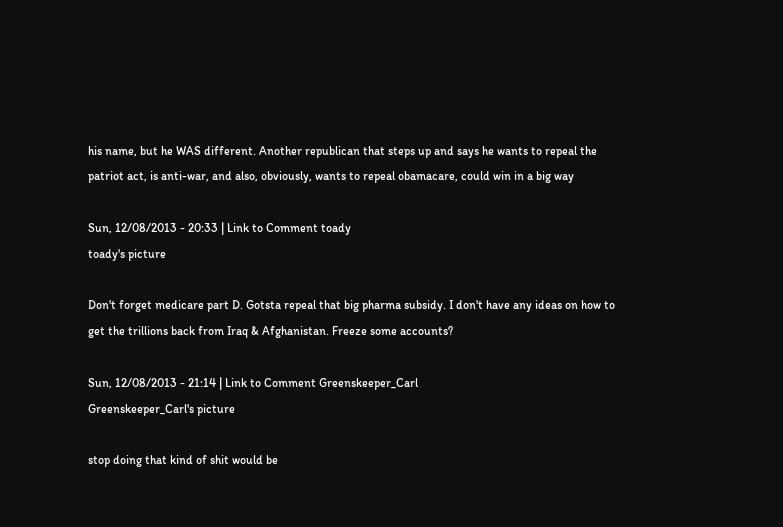his name, but he WAS different. Another republican that steps up and says he wants to repeal the patriot act, is anti-war, and also, obviously, wants to repeal obamacare, could win in a big way

Sun, 12/08/2013 - 20:33 | Link to Comment toady
toady's picture

Don't forget medicare part D. Gotsta repeal that big pharma subsidy. I don't have any ideas on how to get the trillions back from Iraq & Afghanistan. Freeze some accounts?

Sun, 12/08/2013 - 21:14 | Link to Comment Greenskeeper_Carl
Greenskeeper_Carl's picture

stop doing that kind of shit would be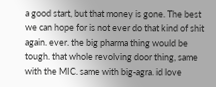a good start, but that money is gone. The best we can hope for is not ever do that kind of shit again. ever. the big pharma thing would be tough. that whole revolving door thing, same with the MIC. same with big-agra. id love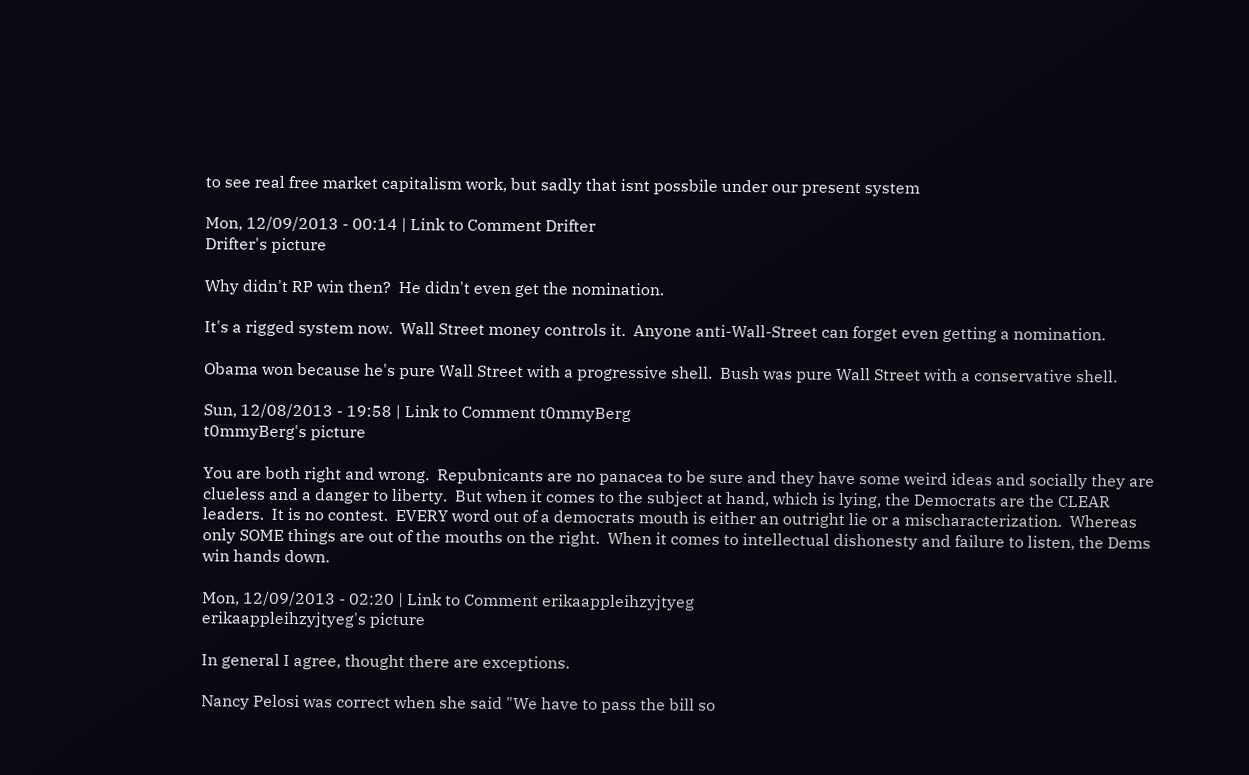to see real free market capitalism work, but sadly that isnt possbile under our present system

Mon, 12/09/2013 - 00:14 | Link to Comment Drifter
Drifter's picture

Why didn't RP win then?  He didn't even get the nomination.

It's a rigged system now.  Wall Street money controls it.  Anyone anti-Wall-Street can forget even getting a nomination.

Obama won because he's pure Wall Street with a progressive shell.  Bush was pure Wall Street with a conservative shell.

Sun, 12/08/2013 - 19:58 | Link to Comment t0mmyBerg
t0mmyBerg's picture

You are both right and wrong.  Repubnicants are no panacea to be sure and they have some weird ideas and socially they are clueless and a danger to liberty.  But when it comes to the subject at hand, which is lying, the Democrats are the CLEAR leaders.  It is no contest.  EVERY word out of a democrats mouth is either an outright lie or a mischaracterization.  Whereas only SOME things are out of the mouths on the right.  When it comes to intellectual dishonesty and failure to listen, the Dems win hands down.

Mon, 12/09/2013 - 02:20 | Link to Comment erikaappleihzyjtyeg
erikaappleihzyjtyeg's picture

In general I agree, thought there are exceptions.

Nancy Pelosi was correct when she said "We have to pass the bill so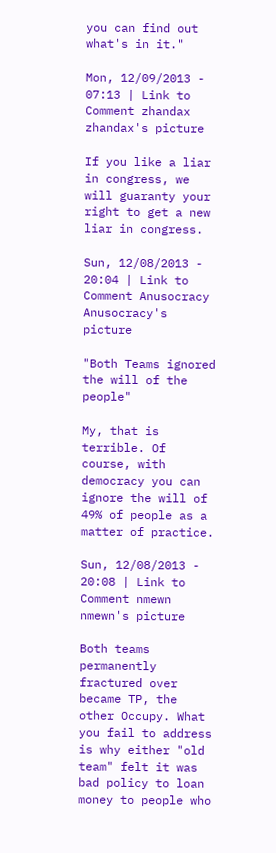you can find out what's in it."

Mon, 12/09/2013 - 07:13 | Link to Comment zhandax
zhandax's picture

If you like a liar in congress, we will guaranty your right to get a new liar in congress.

Sun, 12/08/2013 - 20:04 | Link to Comment Anusocracy
Anusocracy's picture

"Both Teams ignored the will of the people"

My, that is terrible. Of course, with democracy you can ignore the will of 49% of people as a matter of practice.

Sun, 12/08/2013 - 20:08 | Link to Comment nmewn
nmewn's picture

Both teams permanently fractured over became TP, the other Occupy. What you fail to address is why either "old team" felt it was bad policy to loan money to people who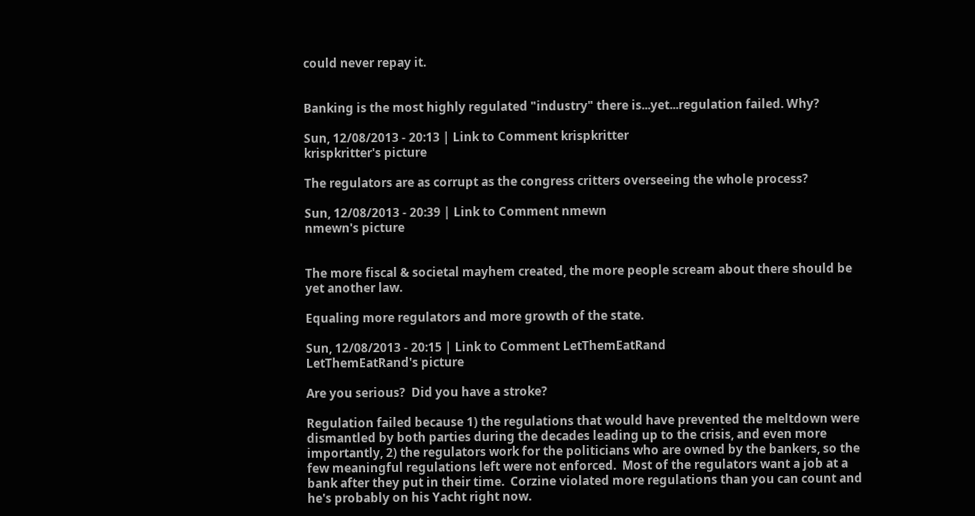could never repay it.


Banking is the most highly regulated "industry" there is...yet...regulation failed. Why?

Sun, 12/08/2013 - 20:13 | Link to Comment krispkritter
krispkritter's picture

The regulators are as corrupt as the congress critters overseeing the whole process?

Sun, 12/08/2013 - 20:39 | Link to Comment nmewn
nmewn's picture


The more fiscal & societal mayhem created, the more people scream about there should be yet another law.

Equaling more regulators and more growth of the state.

Sun, 12/08/2013 - 20:15 | Link to Comment LetThemEatRand
LetThemEatRand's picture

Are you serious?  Did you have a stroke?

Regulation failed because 1) the regulations that would have prevented the meltdown were dismantled by both parties during the decades leading up to the crisis, and even more importantly, 2) the regulators work for the politicians who are owned by the bankers, so the few meaningful regulations left were not enforced.  Most of the regulators want a job at a bank after they put in their time.  Corzine violated more regulations than you can count and he's probably on his Yacht right now.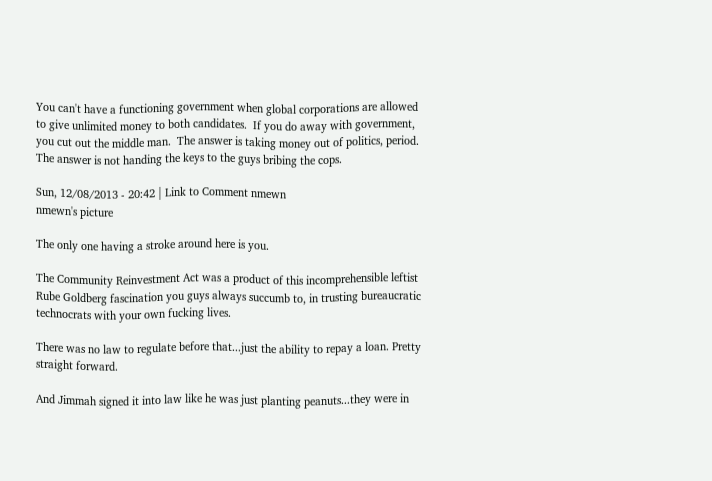You can't have a functioning government when global corporations are allowed to give unlimited money to both candidates.  If you do away with government, you cut out the middle man.  The answer is taking money out of politics, period.  The answer is not handing the keys to the guys bribing the cops.

Sun, 12/08/2013 - 20:42 | Link to Comment nmewn
nmewn's picture

The only one having a stroke around here is you.

The Community Reinvestment Act was a product of this incomprehensible leftist Rube Goldberg fascination you guys always succumb to, in trusting bureaucratic technocrats with your own fucking lives.

There was no law to regulate before that...just the ability to repay a loan. Pretty straight forward.

And Jimmah signed it into law like he was just planting peanuts...they were in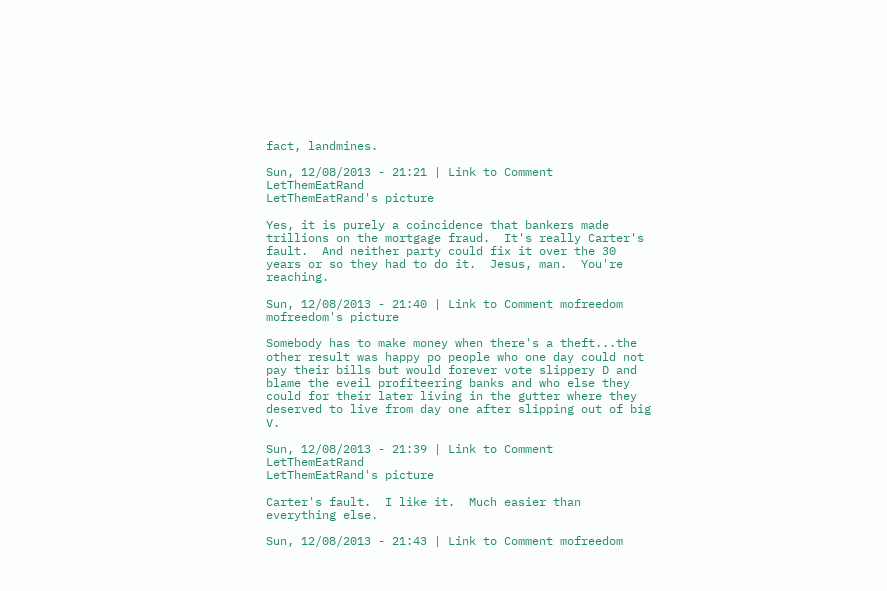fact, landmines.

Sun, 12/08/2013 - 21:21 | Link to Comment LetThemEatRand
LetThemEatRand's picture

Yes, it is purely a coincidence that bankers made trillions on the mortgage fraud.  It's really Carter's fault.  And neither party could fix it over the 30 years or so they had to do it.  Jesus, man.  You're reaching.

Sun, 12/08/2013 - 21:40 | Link to Comment mofreedom
mofreedom's picture

Somebody has to make money when there's a theft...the other result was happy po people who one day could not pay their bills but would forever vote slippery D and blame the eveil profiteering banks and who else they could for their later living in the gutter where they deserved to live from day one after slipping out of big V.

Sun, 12/08/2013 - 21:39 | Link to Comment LetThemEatRand
LetThemEatRand's picture

Carter's fault.  I like it.  Much easier than everything else.

Sun, 12/08/2013 - 21:43 | Link to Comment mofreedom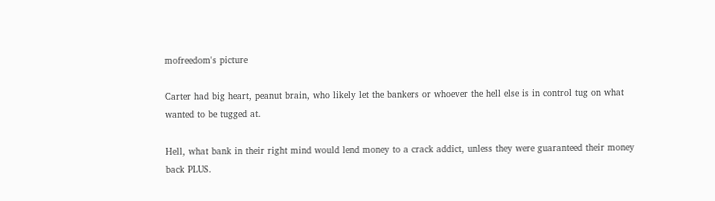mofreedom's picture

Carter had big heart, peanut brain, who likely let the bankers or whoever the hell else is in control tug on what wanted to be tugged at.

Hell, what bank in their right mind would lend money to a crack addict, unless they were guaranteed their money back PLUS.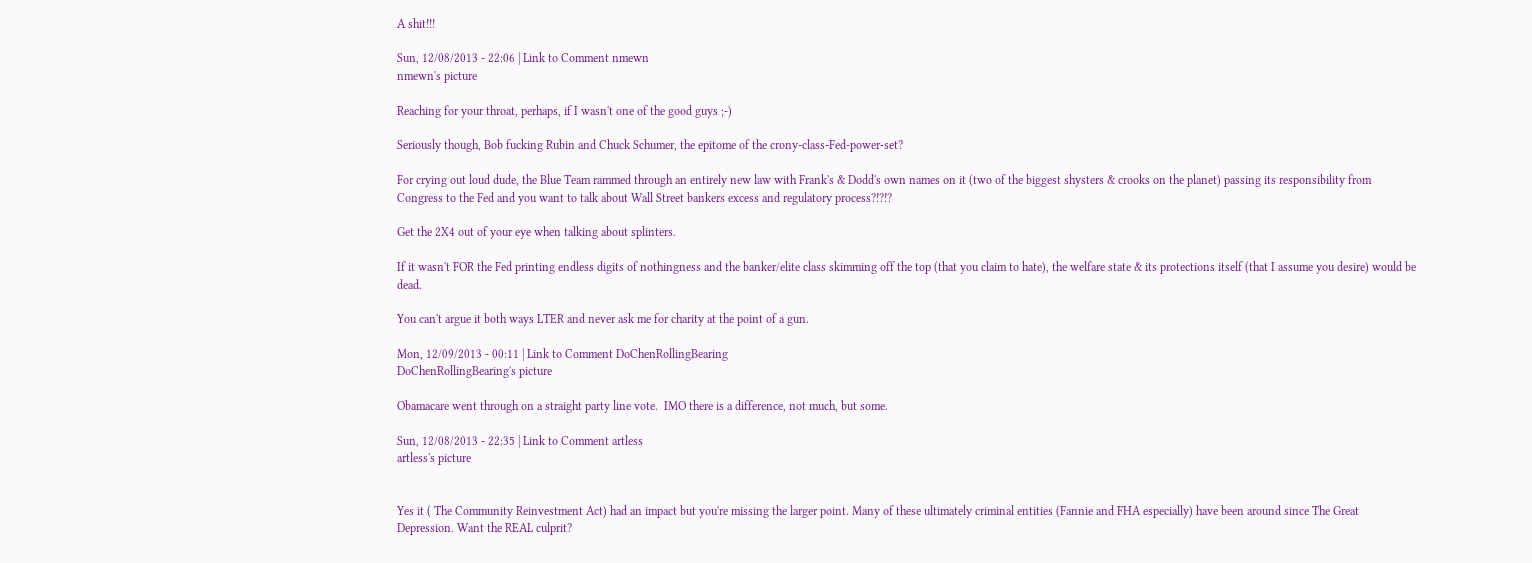A shit!!!

Sun, 12/08/2013 - 22:06 | Link to Comment nmewn
nmewn's picture

Reaching for your throat, perhaps, if I wasn't one of the good guys ;-)

Seriously though, Bob fucking Rubin and Chuck Schumer, the epitome of the crony-class-Fed-power-set?

For crying out loud dude, the Blue Team rammed through an entirely new law with Frank's & Dodd's own names on it (two of the biggest shysters & crooks on the planet) passing its responsibility from Congress to the Fed and you want to talk about Wall Street bankers excess and regulatory process?!?!?

Get the 2X4 out of your eye when talking about splinters.

If it wasn't FOR the Fed printing endless digits of nothingness and the banker/elite class skimming off the top (that you claim to hate), the welfare state & its protections itself (that I assume you desire) would be dead.

You can't argue it both ways LTER and never ask me for charity at the point of a gun.

Mon, 12/09/2013 - 00:11 | Link to Comment DoChenRollingBearing
DoChenRollingBearing's picture

Obamacare went through on a straight party line vote.  IMO there is a difference, not much, but some.

Sun, 12/08/2013 - 22:35 | Link to Comment artless
artless's picture


Yes it ( The Community Reinvestment Act) had an impact but you're missing the larger point. Many of these ultimately criminal entities (Fannie and FHA especially) have been around since The Great Depression. Want the REAL culprit?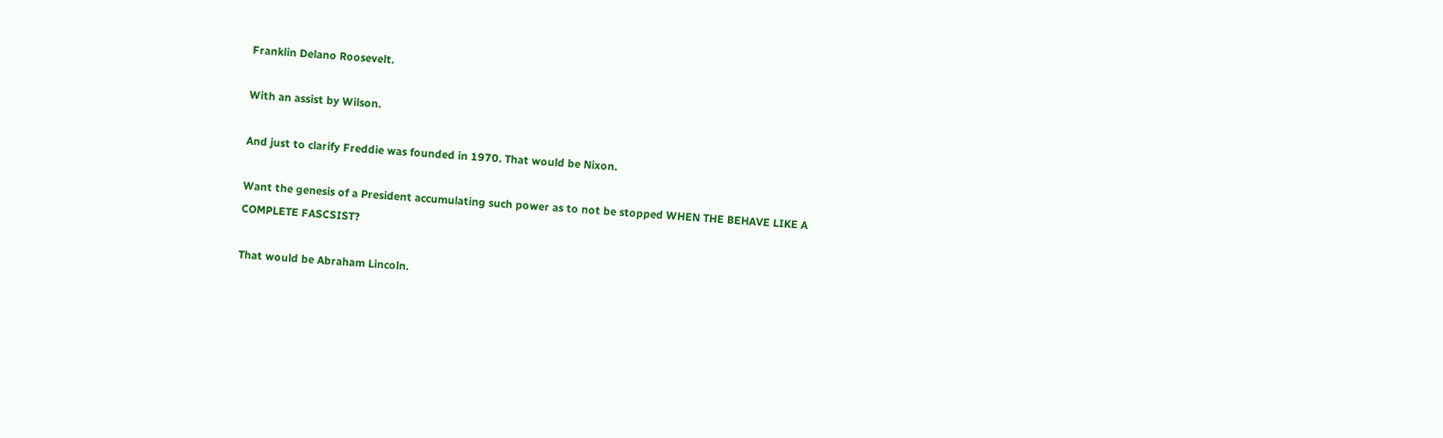Franklin Delano Roosevelt.

With an assist by Wilson.

And just to clarify Freddie was founded in 1970. That would be Nixon.

Want the genesis of a President accumulating such power as to not be stopped WHEN THE BEHAVE LIKE A COMPLETE FASCSIST?

That would be Abraham Lincoln.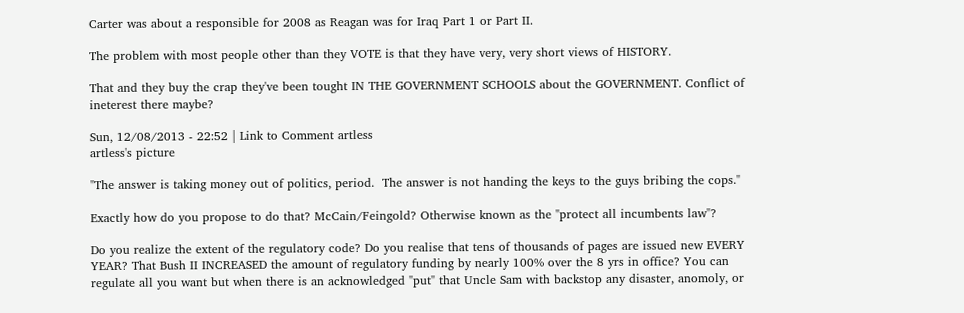Carter was about a responsible for 2008 as Reagan was for Iraq Part 1 or Part II.

The problem with most people other than they VOTE is that they have very, very short views of HISTORY.

That and they buy the crap they've been tought IN THE GOVERNMENT SCHOOLS about the GOVERNMENT. Conflict of ineterest there maybe?

Sun, 12/08/2013 - 22:52 | Link to Comment artless
artless's picture

"The answer is taking money out of politics, period.  The answer is not handing the keys to the guys bribing the cops."

Exactly how do you propose to do that? McCain/Feingold? Otherwise known as the "protect all incumbents law"?

Do you realize the extent of the regulatory code? Do you realise that tens of thousands of pages are issued new EVERY YEAR? That Bush II INCREASED the amount of regulatory funding by nearly 100% over the 8 yrs in office? You can regulate all you want but when there is an acknowledged "put" that Uncle Sam with backstop any disaster, anomoly, or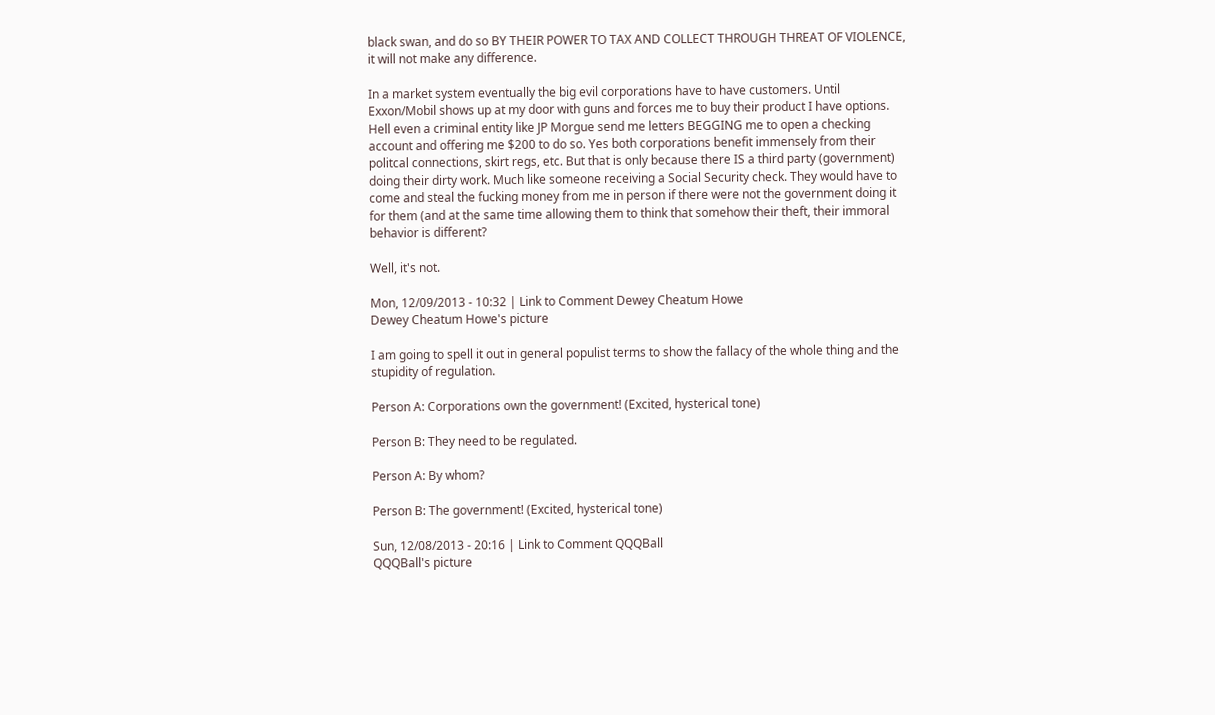black swan, and do so BY THEIR POWER TO TAX AND COLLECT THROUGH THREAT OF VIOLENCE, it will not make any difference.

In a market system eventually the big evil corporations have to have customers. Until Exxon/Mobil shows up at my door with guns and forces me to buy their product I have options. Hell even a criminal entity like JP Morgue send me letters BEGGING me to open a checking account and offering me $200 to do so. Yes both corporations benefit immensely from their politcal connections, skirt regs, etc. But that is only because there IS a third party (government) doing their dirty work. Much like someone receiving a Social Security check. They would have to come and steal the fucking money from me in person if there were not the government doing it for them (and at the same time allowing them to think that somehow their theft, their immoral behavior is different?

Well, it's not.

Mon, 12/09/2013 - 10:32 | Link to Comment Dewey Cheatum Howe
Dewey Cheatum Howe's picture

I am going to spell it out in general populist terms to show the fallacy of the whole thing and the stupidity of regulation.

Person A: Corporations own the government! (Excited, hysterical tone)

Person B: They need to be regulated.

Person A: By whom?

Person B: The government! (Excited, hysterical tone)

Sun, 12/08/2013 - 20:16 | Link to Comment QQQBall
QQQBall's picture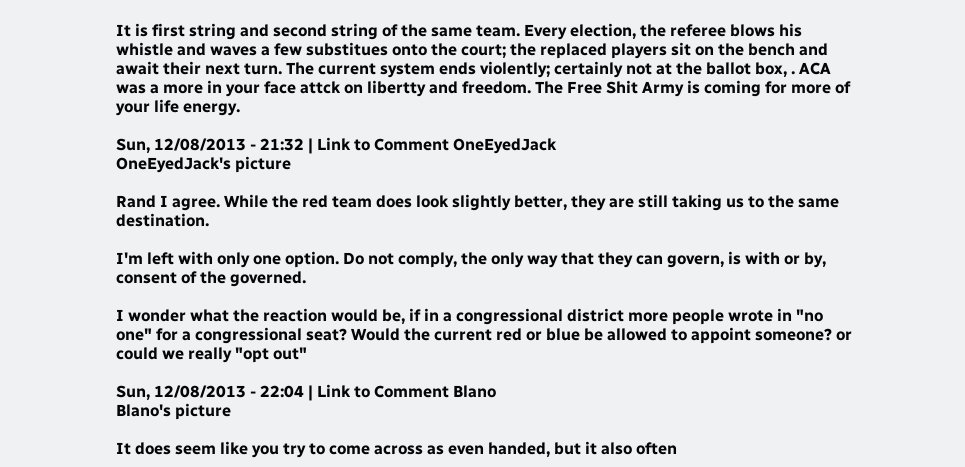It is first string and second string of the same team. Every election, the referee blows his whistle and waves a few substitues onto the court; the replaced players sit on the bench and await their next turn. The current system ends violently; certainly not at the ballot box, . ACA was a more in your face attck on libertty and freedom. The Free Shit Army is coming for more of your life energy.

Sun, 12/08/2013 - 21:32 | Link to Comment OneEyedJack
OneEyedJack's picture

Rand I agree. While the red team does look slightly better, they are still taking us to the same destination.

I'm left with only one option. Do not comply, the only way that they can govern, is with or by, consent of the governed.

I wonder what the reaction would be, if in a congressional district more people wrote in "no one" for a congressional seat? Would the current red or blue be allowed to appoint someone? or could we really "opt out"

Sun, 12/08/2013 - 22:04 | Link to Comment Blano
Blano's picture

It does seem like you try to come across as even handed, but it also often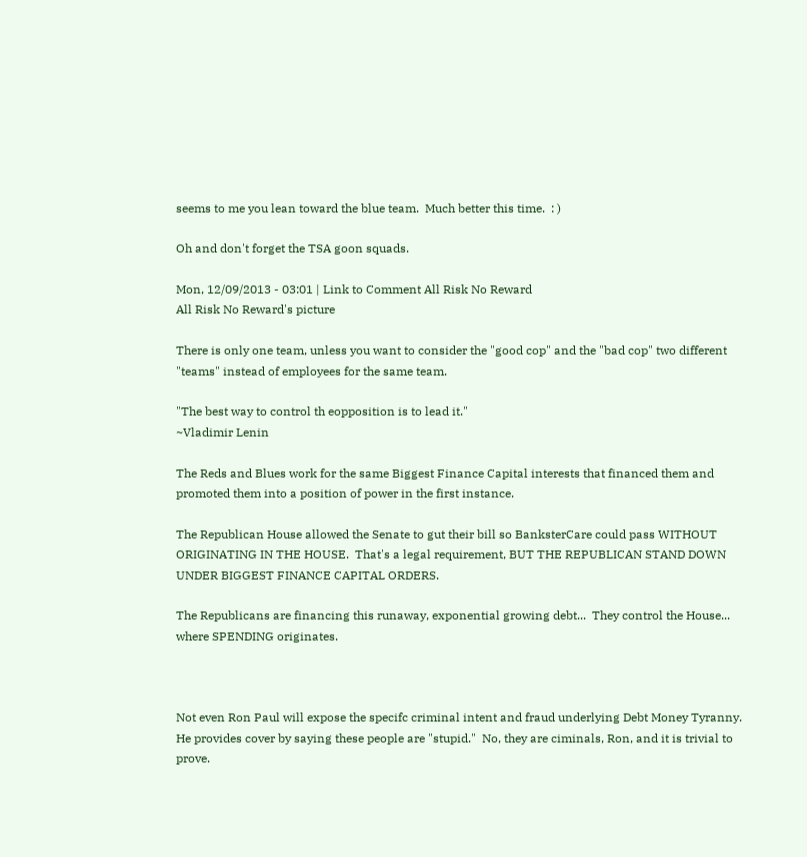seems to me you lean toward the blue team.  Much better this time.  : )

Oh and don't forget the TSA goon squads.

Mon, 12/09/2013 - 03:01 | Link to Comment All Risk No Reward
All Risk No Reward's picture

There is only one team, unless you want to consider the "good cop" and the "bad cop" two different "teams" instead of employees for the same team.

"The best way to control th eopposition is to lead it."
~Vladimir Lenin

The Reds and Blues work for the same Biggest Finance Capital interests that financed them and promoted them into a position of power in the first instance.

The Republican House allowed the Senate to gut their bill so BanksterCare could pass WITHOUT ORIGINATING IN THE HOUSE.  That's a legal requirement, BUT THE REPUBLICAN STAND DOWN UNDER BIGGEST FINANCE CAPITAL ORDERS.

The Republicans are financing this runaway, exponential growing debt...  They control the House...  where SPENDING originates.



Not even Ron Paul will expose the specifc criminal intent and fraud underlying Debt Money Tyranny.  He provides cover by saying these people are "stupid."  No, they are ciminals, Ron, and it is trivial to prove.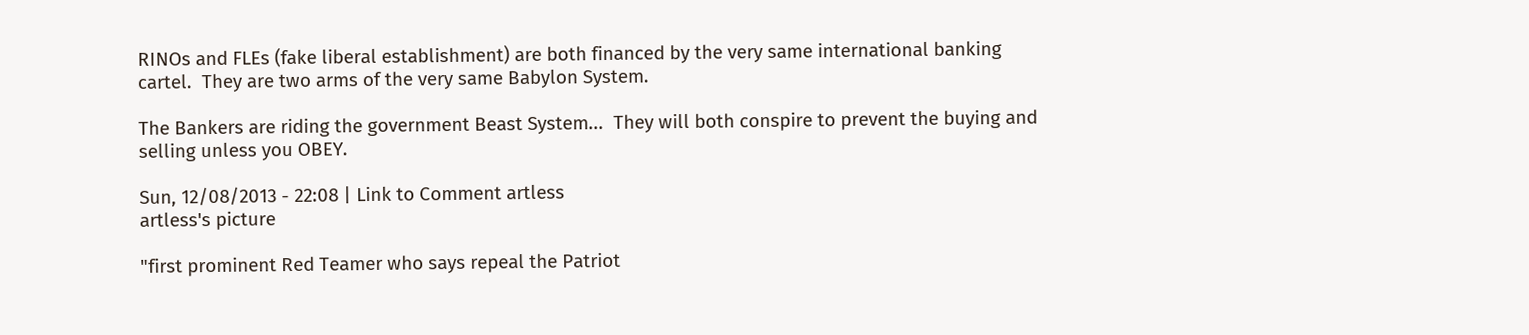RINOs and FLEs (fake liberal establishment) are both financed by the very same international banking cartel.  They are two arms of the very same Babylon System.

The Bankers are riding the government Beast System...  They will both conspire to prevent the buying and selling unless you OBEY.

Sun, 12/08/2013 - 22:08 | Link to Comment artless
artless's picture

"first prominent Red Teamer who says repeal the Patriot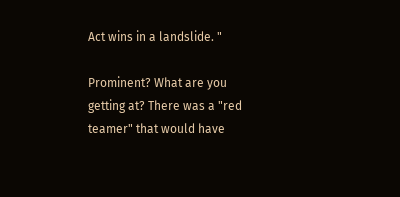Act wins in a landslide. "

Prominent? What are you getting at? There was a "red teamer" that would have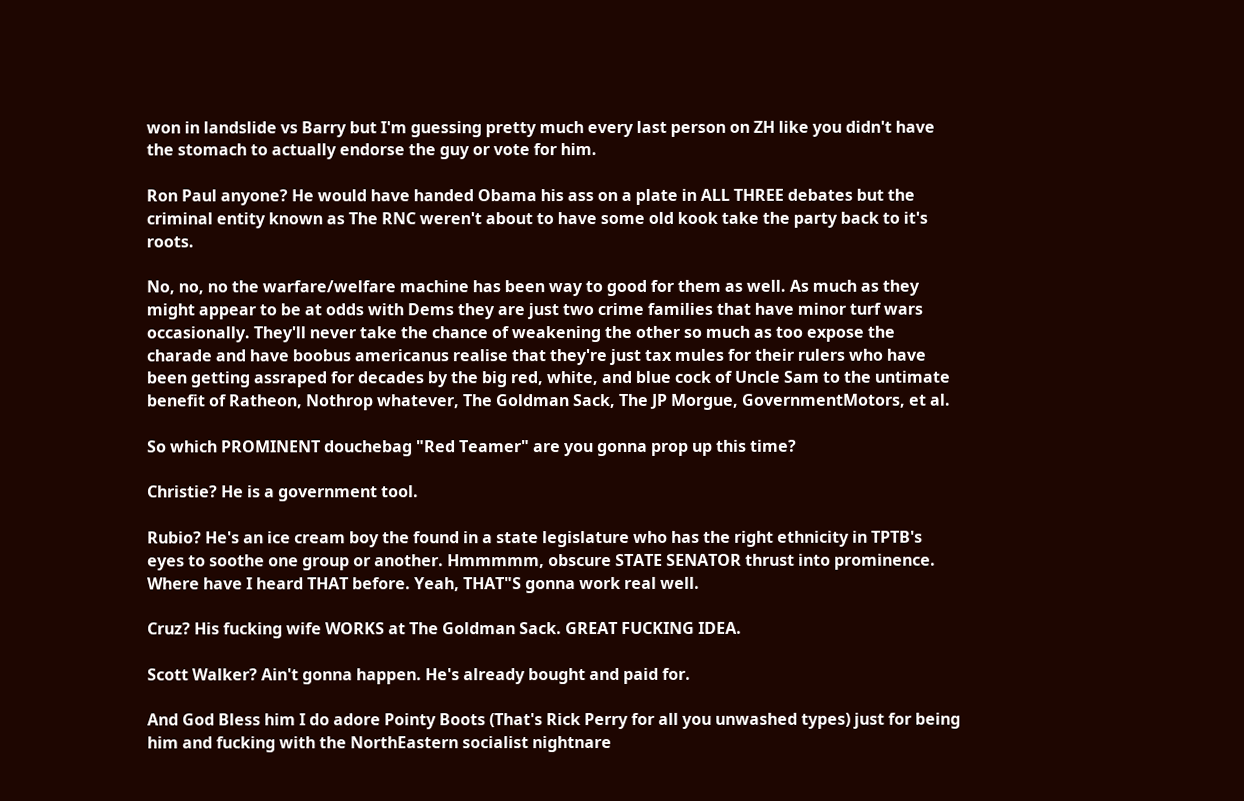won in landslide vs Barry but I'm guessing pretty much every last person on ZH like you didn't have the stomach to actually endorse the guy or vote for him.

Ron Paul anyone? He would have handed Obama his ass on a plate in ALL THREE debates but the criminal entity known as The RNC weren't about to have some old kook take the party back to it's roots.

No, no, no the warfare/welfare machine has been way to good for them as well. As much as they might appear to be at odds with Dems they are just two crime families that have minor turf wars occasionally. They'll never take the chance of weakening the other so much as too expose the charade and have boobus americanus realise that they're just tax mules for their rulers who have been getting assraped for decades by the big red, white, and blue cock of Uncle Sam to the untimate benefit of Ratheon, Nothrop whatever, The Goldman Sack, The JP Morgue, GovernmentMotors, et al.

So which PROMINENT douchebag "Red Teamer" are you gonna prop up this time?

Christie? He is a government tool.

Rubio? He's an ice cream boy the found in a state legislature who has the right ethnicity in TPTB's eyes to soothe one group or another. Hmmmmm, obscure STATE SENATOR thrust into prominence. Where have I heard THAT before. Yeah, THAT"S gonna work real well.

Cruz? His fucking wife WORKS at The Goldman Sack. GREAT FUCKING IDEA.

Scott Walker? Ain't gonna happen. He's already bought and paid for.

And God Bless him I do adore Pointy Boots (That's Rick Perry for all you unwashed types) just for being him and fucking with the NorthEastern socialist nightnare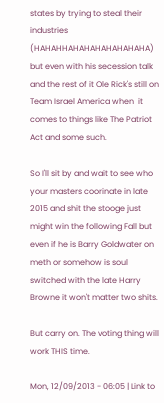states by trying to steal their industries (HAHAHHAHAHAHAHAHAHAHA) but even with his secession talk and the rest of it Ole Rick's still on Team Israel America when  it comes to things like The Patriot Act and some such.

So I'll sit by and wait to see who your masters coorinate in late 2015 and shit the stooge just might win the following Fall but even if he is Barry Goldwater on meth or somehow is soul switched with the late Harry Browne it won't matter two shits.

But carry on. The voting thing will work THIS time.

Mon, 12/09/2013 - 06:05 | Link to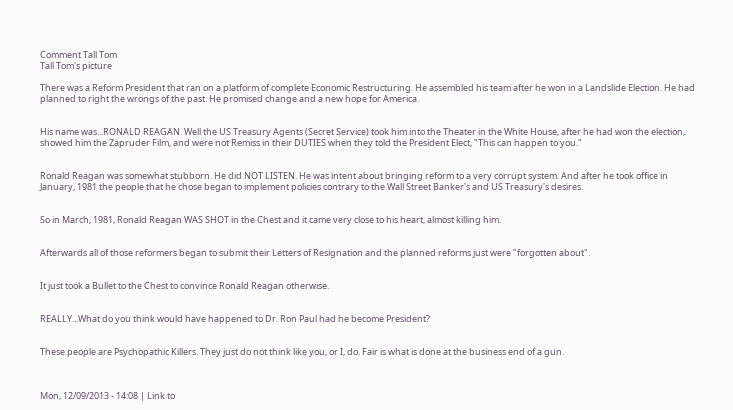Comment Tall Tom
Tall Tom's picture

There was a Reform President that ran on a platform of complete Economic Restructuring. He assembled his team after he won in a Landslide Election. He had planned to right the wrongs of the past. He promised change and a new hope for America.


His name was...RONALD REAGAN. Well the US Treasury Agents (Secret Service) took him into the Theater in the White House, after he had won the election, showed him the Zapruder Film, and were not Remiss in their DUTIES when they told the President Elect, "This can happen to you."


Ronald Reagan was somewhat stubborn. He did NOT LISTEN. He was intent about bringing reform to a very corrupt system. And after he took office in January, 1981 the people that he chose began to implement policies contrary to the Wall Street Banker's and US Treasury's desires.


So in March, 1981, Ronald Reagan WAS SHOT in the Chest and it came very close to his heart, almost killing him.


Afterwards all of those reformers began to submit their Letters of Resignation and the planned reforms just were "forgotten about".


It just took a Bullet to the Chest to convince Ronald Reagan otherwise.


REALLY...What do you think would have happened to Dr. Ron Paul had he become President?


These people are Psychopathic Killers. They just do not think like you, or I, do. Fair is what is done at the business end of a gun.



Mon, 12/09/2013 - 14:08 | Link to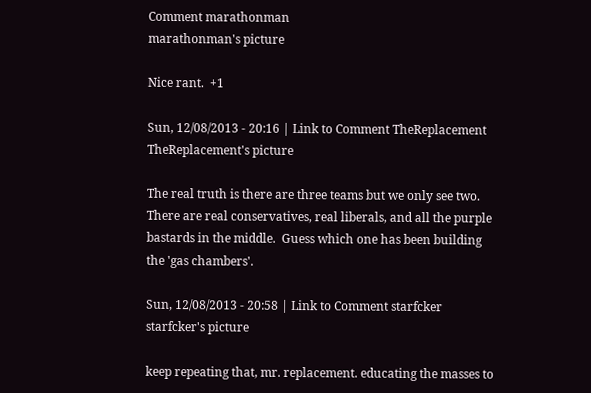Comment marathonman
marathonman's picture

Nice rant.  +1

Sun, 12/08/2013 - 20:16 | Link to Comment TheReplacement
TheReplacement's picture

The real truth is there are three teams but we only see two.  There are real conservatives, real liberals, and all the purple bastards in the middle.  Guess which one has been building the 'gas chambers'.

Sun, 12/08/2013 - 20:58 | Link to Comment starfcker
starfcker's picture

keep repeating that, mr. replacement. educating the masses to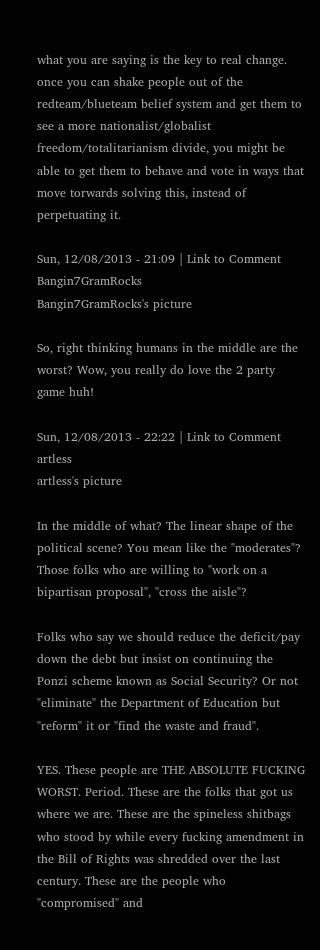what you are saying is the key to real change. once you can shake people out of the redteam/blueteam belief system and get them to see a more nationalist/globalist freedom/totalitarianism divide, you might be able to get them to behave and vote in ways that move torwards solving this, instead of perpetuating it.

Sun, 12/08/2013 - 21:09 | Link to Comment Bangin7GramRocks
Bangin7GramRocks's picture

So, right thinking humans in the middle are the worst? Wow, you really do love the 2 party game huh!

Sun, 12/08/2013 - 22:22 | Link to Comment artless
artless's picture

In the middle of what? The linear shape of the political scene? You mean like the "moderates"? Those folks who are willing to "work on a bipartisan proposal", "cross the aisle"?

Folks who say we should reduce the deficit/pay down the debt but insist on continuing the Ponzi scheme known as Social Security? Or not "eliminate" the Department of Education but "reform" it or "find the waste and fraud".

YES. These people are THE ABSOLUTE FUCKING WORST. Period. These are the folks that got us where we are. These are the spineless shitbags who stood by while every fucking amendment in the Bill of Rights was shredded over the last century. These are the people who "compromised" and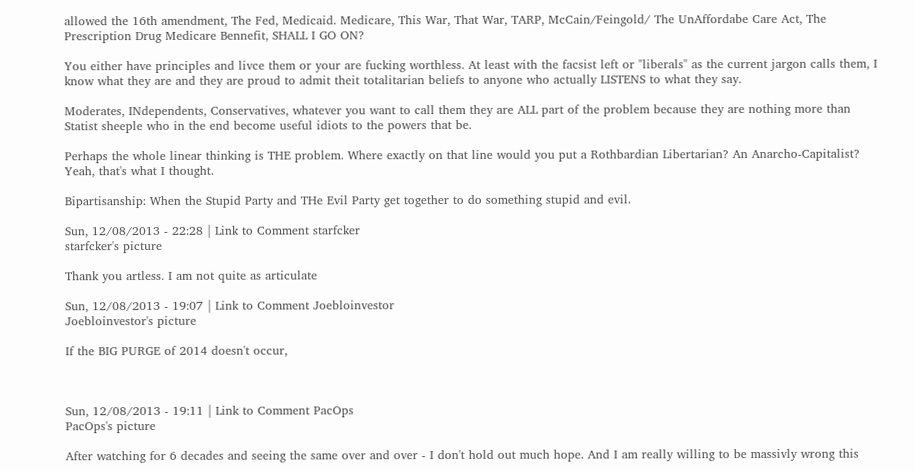allowed the 16th amendment, The Fed, Medicaid. Medicare, This War, That War, TARP, McCain/Feingold/ The UnAffordabe Care Act, The Prescription Drug Medicare Bennefit, SHALL I GO ON?

You either have principles and livce them or your are fucking worthless. At least with the facsist left or "liberals" as the current jargon calls them, I know what they are and they are proud to admit theit totalitarian beliefs to anyone who actually LISTENS to what they say.

Moderates, INdependents, Conservatives, whatever you want to call them they are ALL part of the problem because they are nothing more than Statist sheeple who in the end become useful idiots to the powers that be.

Perhaps the whole linear thinking is THE problem. Where exactly on that line would you put a Rothbardian Libertarian? An Anarcho-Capitalist? Yeah, that's what I thought.

Bipartisanship: When the Stupid Party and THe Evil Party get together to do something stupid and evil.

Sun, 12/08/2013 - 22:28 | Link to Comment starfcker
starfcker's picture

Thank you artless. I am not quite as articulate

Sun, 12/08/2013 - 19:07 | Link to Comment Joebloinvestor
Joebloinvestor's picture

If the BIG PURGE of 2014 doesn't occur,



Sun, 12/08/2013 - 19:11 | Link to Comment PacOps
PacOps's picture

After watching for 6 decades and seeing the same over and over - I don't hold out much hope. And I am really willing to be massivly wrong this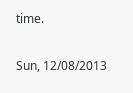time.

Sun, 12/08/2013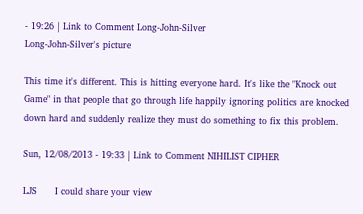- 19:26 | Link to Comment Long-John-Silver
Long-John-Silver's picture

This time it's different. This is hitting everyone hard. It's like the "Knock out Game" in that people that go through life happily ignoring politics are knocked down hard and suddenly realize they must do something to fix this problem.

Sun, 12/08/2013 - 19:33 | Link to Comment NIHILIST CIPHER

LJS      I could share your view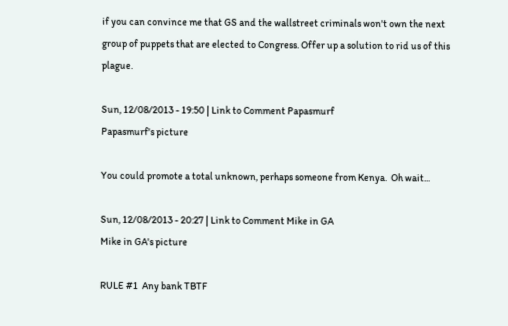if you can convince me that GS and the wallstreet criminals won't own the next group of puppets that are elected to Congress. Offer up a solution to rid us of this plague.

Sun, 12/08/2013 - 19:50 | Link to Comment Papasmurf
Papasmurf's picture

You could promote a total unknown, perhaps someone from Kenya.  Oh wait...

Sun, 12/08/2013 - 20:27 | Link to Comment Mike in GA
Mike in GA's picture

RULE #1  Any bank TBTF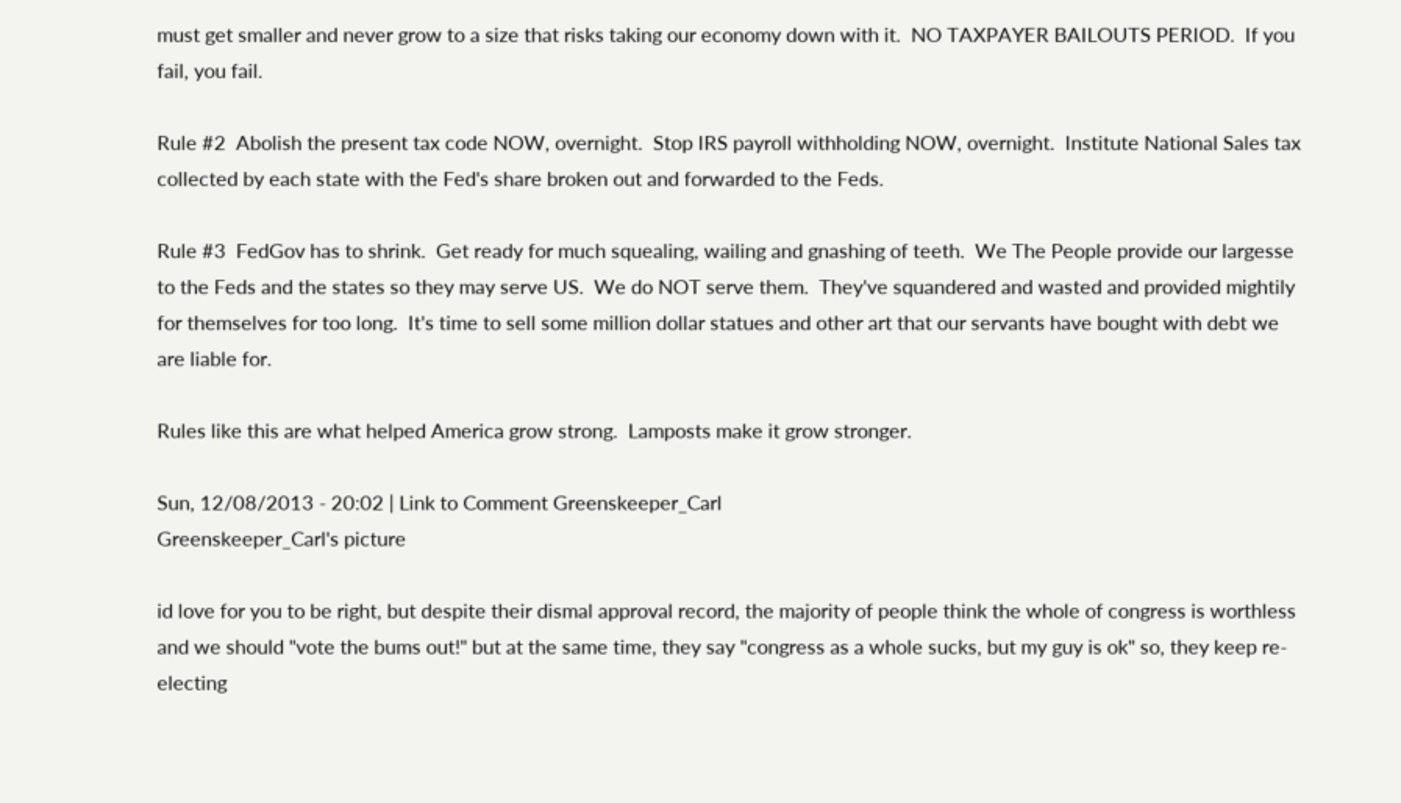must get smaller and never grow to a size that risks taking our economy down with it.  NO TAXPAYER BAILOUTS PERIOD.  If you fail, you fail.

Rule #2  Abolish the present tax code NOW, overnight.  Stop IRS payroll withholding NOW, overnight.  Institute National Sales tax collected by each state with the Fed's share broken out and forwarded to the Feds.

Rule #3  FedGov has to shrink.  Get ready for much squealing, wailing and gnashing of teeth.  We The People provide our largesse to the Feds and the states so they may serve US.  We do NOT serve them.  They've squandered and wasted and provided mightily for themselves for too long.  It's time to sell some million dollar statues and other art that our servants have bought with debt we are liable for.

Rules like this are what helped America grow strong.  Lamposts make it grow stronger.

Sun, 12/08/2013 - 20:02 | Link to Comment Greenskeeper_Carl
Greenskeeper_Carl's picture

id love for you to be right, but despite their dismal approval record, the majority of people think the whole of congress is worthless and we should "vote the bums out!" but at the same time, they say "congress as a whole sucks, but my guy is ok" so, they keep re-electing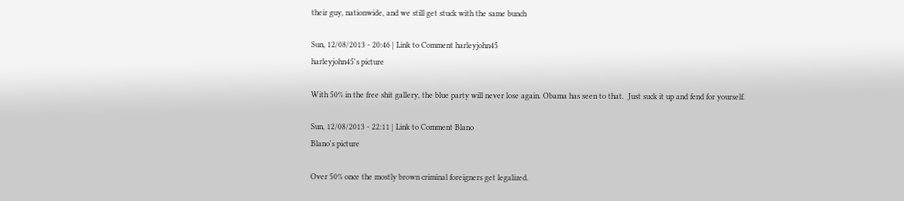their guy, nationwide, and we still get stuck with the same bunch

Sun, 12/08/2013 - 20:46 | Link to Comment harleyjohn45
harleyjohn45's picture

With 50% in the free shit gallery, the blue party will never lose again. Obama has seen to that.  Just suck it up and fend for yourself.

Sun, 12/08/2013 - 22:11 | Link to Comment Blano
Blano's picture

Over 50% once the mostly brown criminal foreigners get legalized.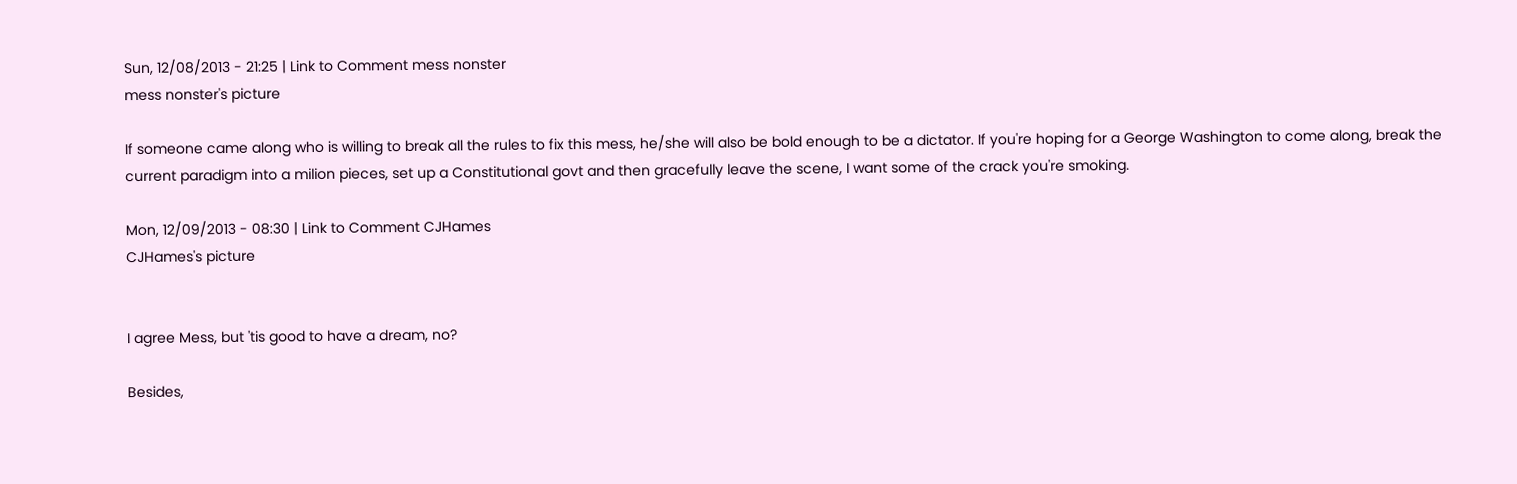Sun, 12/08/2013 - 21:25 | Link to Comment mess nonster
mess nonster's picture

If someone came along who is willing to break all the rules to fix this mess, he/she will also be bold enough to be a dictator. If you're hoping for a George Washington to come along, break the current paradigm into a milion pieces, set up a Constitutional govt and then gracefully leave the scene, I want some of the crack you're smoking.

Mon, 12/09/2013 - 08:30 | Link to Comment CJHames
CJHames's picture


I agree Mess, but 'tis good to have a dream, no?

Besides,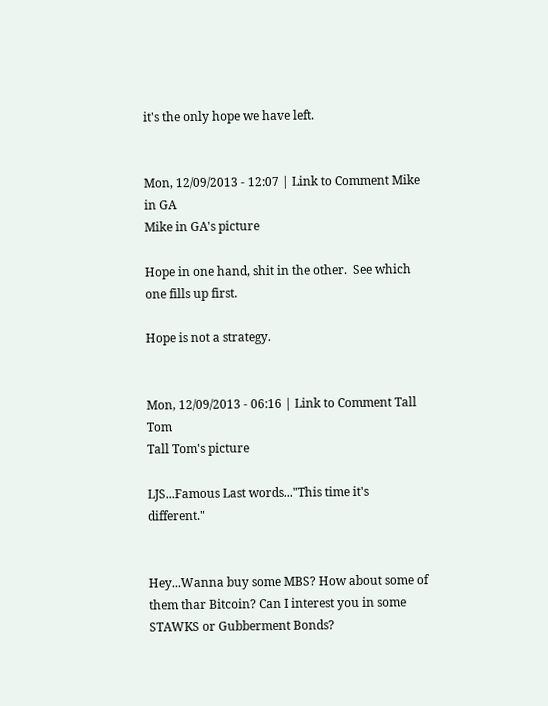it's the only hope we have left.


Mon, 12/09/2013 - 12:07 | Link to Comment Mike in GA
Mike in GA's picture

Hope in one hand, shit in the other.  See which one fills up first.

Hope is not a strategy.


Mon, 12/09/2013 - 06:16 | Link to Comment Tall Tom
Tall Tom's picture

LJS...Famous Last words..."This time it's different."


Hey...Wanna buy some MBS? How about some of them thar Bitcoin? Can I interest you in some STAWKS or Gubberment Bonds?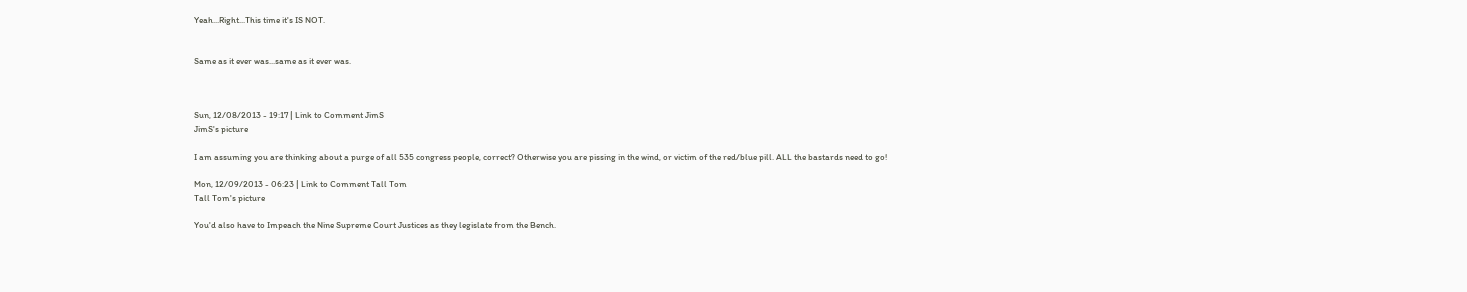Yeah...Right...This time it's IS NOT.


Same as it ever was...same as it ever was.



Sun, 12/08/2013 - 19:17 | Link to Comment JimS
JimS's picture

I am assuming you are thinking about a purge of all 535 congress people, correct? Otherwise you are pissing in the wind, or victim of the red/blue pill. ALL the bastards need to go!

Mon, 12/09/2013 - 06:23 | Link to Comment Tall Tom
Tall Tom's picture

You'd also have to Impeach the Nine Supreme Court Justices as they legislate from the Bench.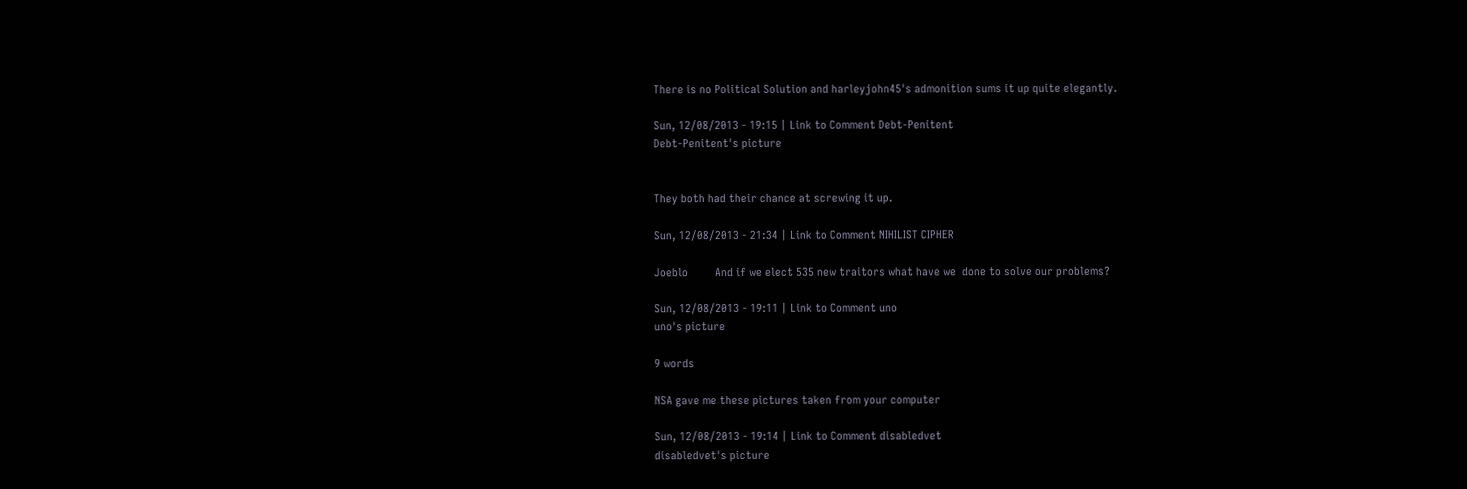There is no Political Solution and harleyjohn45's admonition sums it up quite elegantly.

Sun, 12/08/2013 - 19:15 | Link to Comment Debt-Penitent
Debt-Penitent's picture


They both had their chance at screwing it up.

Sun, 12/08/2013 - 21:34 | Link to Comment NIHILIST CIPHER

Joeblo         And if we elect 535 new traitors what have we  done to solve our problems?

Sun, 12/08/2013 - 19:11 | Link to Comment uno
uno's picture

9 words

NSA gave me these pictures taken from your computer

Sun, 12/08/2013 - 19:14 | Link to Comment disabledvet
disabledvet's picture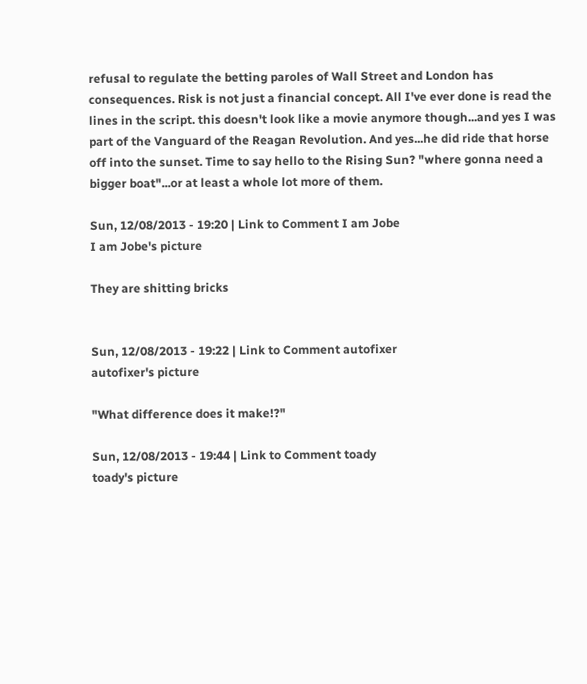refusal to regulate the betting paroles of Wall Street and London has consequences. Risk is not just a financial concept. All I've ever done is read the lines in the script. this doesn't look like a movie anymore though...and yes I was part of the Vanguard of the Reagan Revolution. And yes...he did ride that horse off into the sunset. Time to say hello to the Rising Sun? "where gonna need a bigger boat"...or at least a whole lot more of them.

Sun, 12/08/2013 - 19:20 | Link to Comment I am Jobe
I am Jobe's picture

They are shitting bricks


Sun, 12/08/2013 - 19:22 | Link to Comment autofixer
autofixer's picture

"What difference does it make!?"

Sun, 12/08/2013 - 19:44 | Link to Comment toady
toady's picture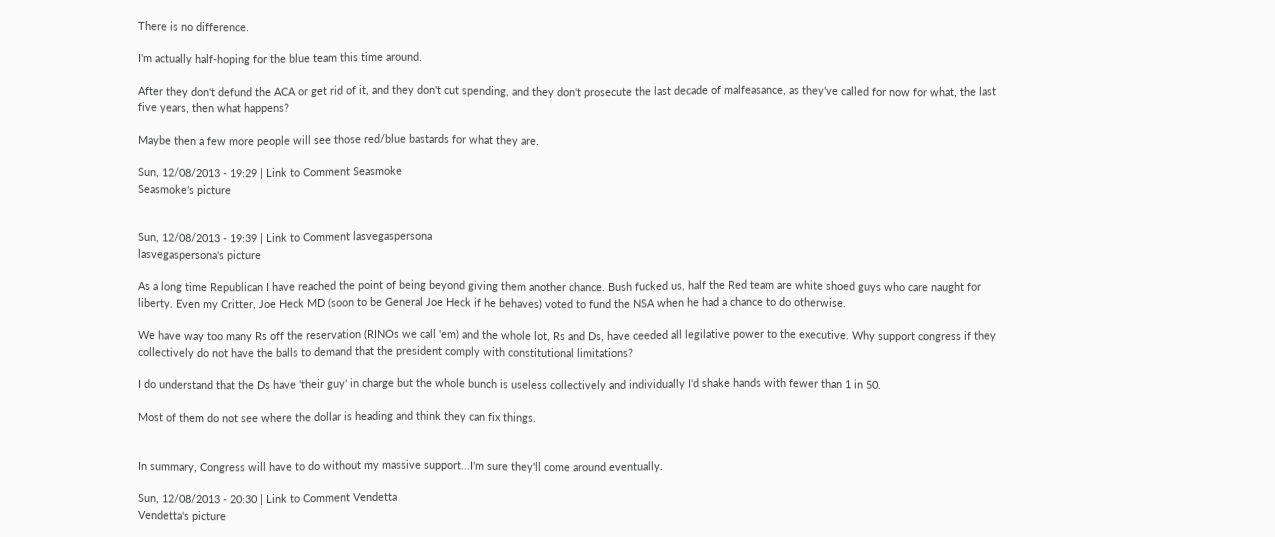There is no difference.

I'm actually half-hoping for the blue team this time around.

After they don't defund the ACA or get rid of it, and they don't cut spending, and they don't prosecute the last decade of malfeasance, as they've called for now for what, the last five years, then what happens?

Maybe then a few more people will see those red/blue bastards for what they are.

Sun, 12/08/2013 - 19:29 | Link to Comment Seasmoke
Seasmoke's picture


Sun, 12/08/2013 - 19:39 | Link to Comment lasvegaspersona
lasvegaspersona's picture

As a long time Republican I have reached the point of being beyond giving them another chance. Bush fucked us, half the Red team are white shoed guys who care naught for liberty. Even my Critter, Joe Heck MD (soon to be General Joe Heck if he behaves) voted to fund the NSA when he had a chance to do otherwise.

We have way too many Rs off the reservation (RINOs we call 'em) and the whole lot, Rs and Ds, have ceeded all legilative power to the executive. Why support congress if they collectively do not have the balls to demand that the president comply with constitutional limitations?

I do understand that the Ds have 'their guy' in charge but the whole bunch is useless collectively and individually I'd shake hands with fewer than 1 in 50.

Most of them do not see where the dollar is heading and think they can fix things.


In summary, Congress will have to do without my massive support...I'm sure they'll come around eventually.

Sun, 12/08/2013 - 20:30 | Link to Comment Vendetta
Vendetta's picture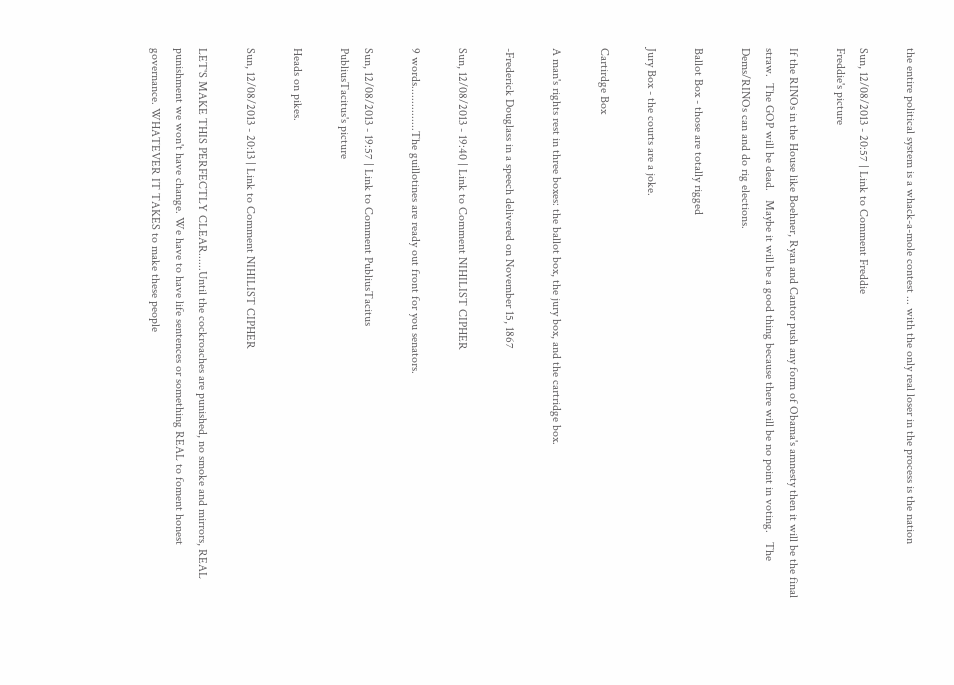the entire political system is a whack-a-mole contest ... with the only real loser in the process is the nation

Sun, 12/08/2013 - 20:57 | Link to Comment Freddie
Freddie's picture

If the RINOs in the House like Boehner, Ryan and Cantor push any form of Obama's amnesty then it will be the final straw.  The GOP will be dead.   Maybe it will be a good thing because there will be no point in voting.   The Dems/RINOs can and do rig elections.

Ballot Box - those are totally rigged

Jury Box - the courts are a joke.

Cartirdge Box

A man's rights rest in three boxes: the ballot box, the jury box, and the cartridge box.

-Frederick Douglass in a speech delivered on November 15, 1867

Sun, 12/08/2013 - 19:40 | Link to Comment NIHILIST CIPHER

9 words...............The guillotines are ready out front for you senators.

Sun, 12/08/2013 - 19:57 | Link to Comment PubliusTacitus
PubliusTacitus's picture

Heads on pikes.

Sun, 12/08/2013 - 20:13 | Link to Comment NIHILIST CIPHER

LET'S MAKE THIS PERFECTLY CLEAR......Until the cockroaches are punished, no smoke and mirrors, REAL punishment we won't have change. We have to have life sentences or something REAL to foment honest governance. WHATEVER IT TAKES to make these people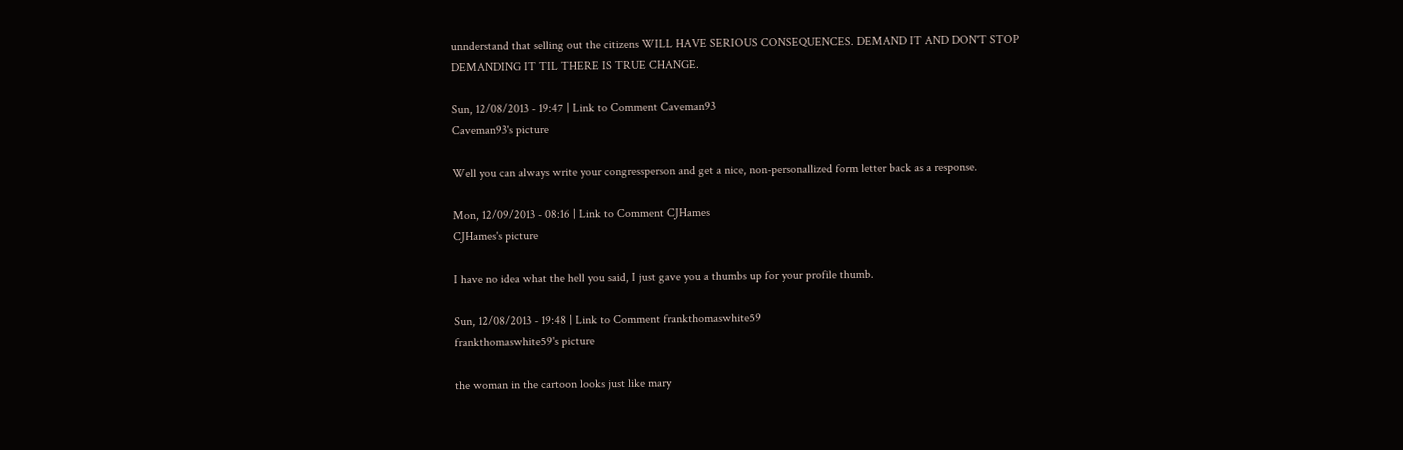unnderstand that selling out the citizens WILL HAVE SERIOUS CONSEQUENCES. DEMAND IT AND DON'T STOP DEMANDING IT TIL THERE IS TRUE CHANGE.

Sun, 12/08/2013 - 19:47 | Link to Comment Caveman93
Caveman93's picture

Well you can always write your congressperson and get a nice, non-personallized form letter back as a response.

Mon, 12/09/2013 - 08:16 | Link to Comment CJHames
CJHames's picture

I have no idea what the hell you said, I just gave you a thumbs up for your profile thumb.

Sun, 12/08/2013 - 19:48 | Link to Comment frankthomaswhite59
frankthomaswhite59's picture

the woman in the cartoon looks just like mary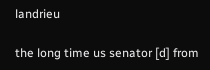landrieu

the long time us senator [d] from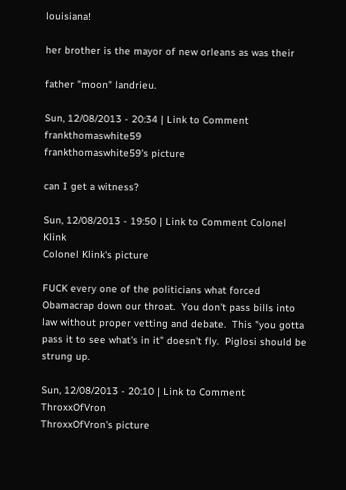louisiana!

her brother is the mayor of new orleans as was their

father "moon" landrieu.

Sun, 12/08/2013 - 20:34 | Link to Comment frankthomaswhite59
frankthomaswhite59's picture

can I get a witness?

Sun, 12/08/2013 - 19:50 | Link to Comment Colonel Klink
Colonel Klink's picture

FUCK every one of the politicians what forced Obamacrap down our throat.  You don't pass bills into law without proper vetting and debate.  This "you gotta pass it to see what's in it" doesn't fly.  Piglosi should be strung up.

Sun, 12/08/2013 - 20:10 | Link to Comment ThroxxOfVron
ThroxxOfVron's picture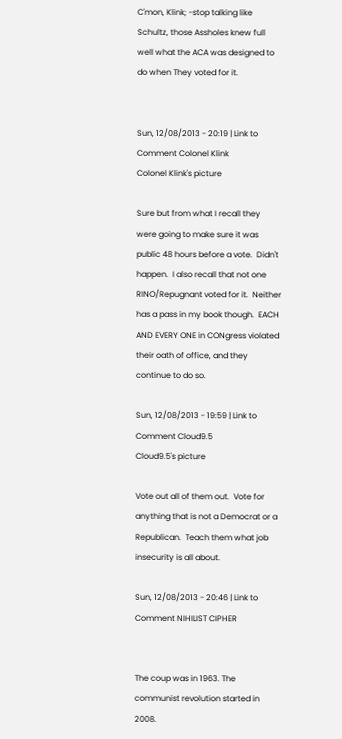C'mon, Klink; -stop talking like Schultz, those Assholes knew full well what the ACA was designed to do when They voted for it.


Sun, 12/08/2013 - 20:19 | Link to Comment Colonel Klink
Colonel Klink's picture

Sure but from what I recall they were going to make sure it was public 48 hours before a vote.  Didn't happen.  I also recall that not one RINO/Repugnant voted for it.  Neither has a pass in my book though.  EACH AND EVERY ONE in CONgress violated their oath of office, and they continue to do so.

Sun, 12/08/2013 - 19:59 | Link to Comment Cloud9.5
Cloud9.5's picture

Vote out all of them out.  Vote for anything that is not a Democrat or a Republican.  Teach them what job insecurity is all about.

Sun, 12/08/2013 - 20:46 | Link to Comment NIHILIST CIPHER


The coup was in 1963. The communist revolution started in 2008.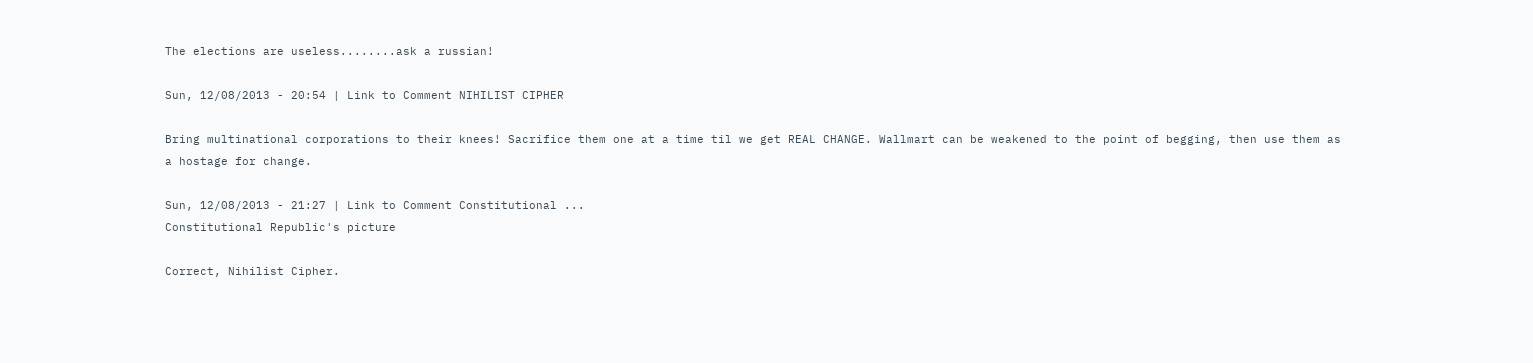The elections are useless........ask a russian!

Sun, 12/08/2013 - 20:54 | Link to Comment NIHILIST CIPHER

Bring multinational corporations to their knees! Sacrifice them one at a time til we get REAL CHANGE. Wallmart can be weakened to the point of begging, then use them as a hostage for change.

Sun, 12/08/2013 - 21:27 | Link to Comment Constitutional ...
Constitutional Republic's picture

Correct, Nihilist Cipher.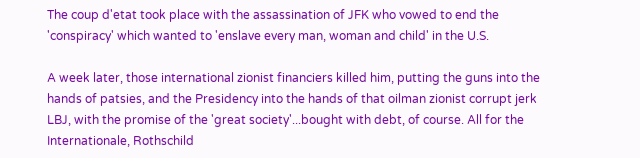The coup d'etat took place with the assassination of JFK who vowed to end the 'conspiracy' which wanted to 'enslave every man, woman and child' in the U.S.

A week later, those international zionist financiers killed him, putting the guns into the hands of patsies, and the Presidency into the hands of that oilman zionist corrupt jerk LBJ, with the promise of the 'great society'...bought with debt, of course. All for the Internationale, Rothschild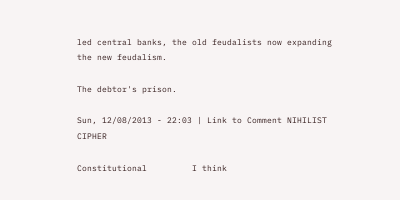led central banks, the old feudalists now expanding the new feudalism.

The debtor's prison.

Sun, 12/08/2013 - 22:03 | Link to Comment NIHILIST CIPHER

Constitutional         I think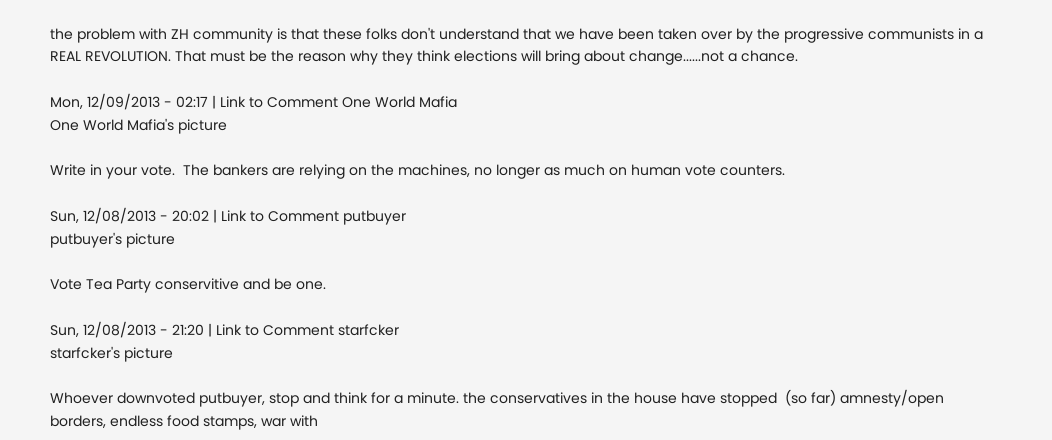the problem with ZH community is that these folks don't understand that we have been taken over by the progressive communists in a REAL REVOLUTION. That must be the reason why they think elections will bring about change......not a chance.

Mon, 12/09/2013 - 02:17 | Link to Comment One World Mafia
One World Mafia's picture

Write in your vote.  The bankers are relying on the machines, no longer as much on human vote counters.

Sun, 12/08/2013 - 20:02 | Link to Comment putbuyer
putbuyer's picture

Vote Tea Party conservitive and be one.

Sun, 12/08/2013 - 21:20 | Link to Comment starfcker
starfcker's picture

Whoever downvoted putbuyer, stop and think for a minute. the conservatives in the house have stopped  (so far) amnesty/open borders, endless food stamps, war with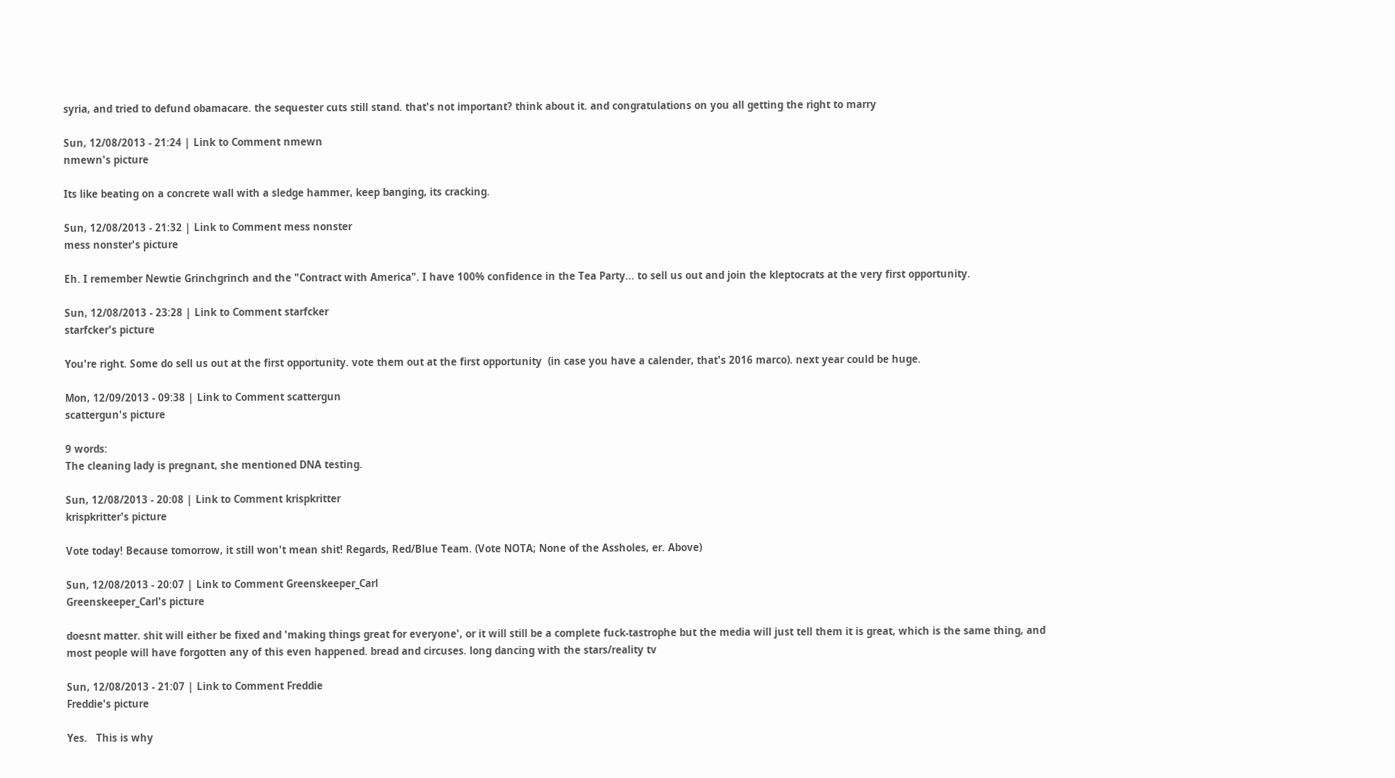syria, and tried to defund obamacare. the sequester cuts still stand. that's not important? think about it. and congratulations on you all getting the right to marry

Sun, 12/08/2013 - 21:24 | Link to Comment nmewn
nmewn's picture

Its like beating on a concrete wall with a sledge hammer, keep banging, its cracking.

Sun, 12/08/2013 - 21:32 | Link to Comment mess nonster
mess nonster's picture

Eh. I remember Newtie Grinchgrinch and the "Contract with America". I have 100% confidence in the Tea Party... to sell us out and join the kleptocrats at the very first opportunity.

Sun, 12/08/2013 - 23:28 | Link to Comment starfcker
starfcker's picture

You're right. Some do sell us out at the first opportunity. vote them out at the first opportunity  (in case you have a calender, that's 2016 marco). next year could be huge.

Mon, 12/09/2013 - 09:38 | Link to Comment scattergun
scattergun's picture

9 words:
The cleaning lady is pregnant, she mentioned DNA testing.

Sun, 12/08/2013 - 20:08 | Link to Comment krispkritter
krispkritter's picture

Vote today! Because tomorrow, it still won't mean shit! Regards, Red/Blue Team. (Vote NOTA; None of the Assholes, er. Above)

Sun, 12/08/2013 - 20:07 | Link to Comment Greenskeeper_Carl
Greenskeeper_Carl's picture

doesnt matter. shit will either be fixed and 'making things great for everyone', or it will still be a complete fuck-tastrophe but the media will just tell them it is great, which is the same thing, and most people will have forgotten any of this even happened. bread and circuses. long dancing with the stars/reality tv

Sun, 12/08/2013 - 21:07 | Link to Comment Freddie
Freddie's picture

Yes.   This is why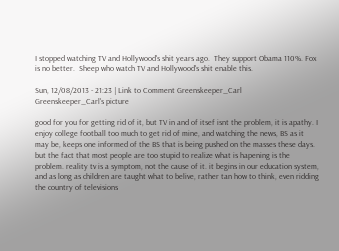I stopped watching TV and Hollywood's shit years ago.  They support Obama 110%. Fox is no better.  Sheep who watch TV and Hollywood's shit enable this.

Sun, 12/08/2013 - 21:23 | Link to Comment Greenskeeper_Carl
Greenskeeper_Carl's picture

good for you for getting rid of it, but TV in and of itsef isnt the problem, it is apathy. I enjoy college football too much to get rid of mine, and watching the news, BS as it may be, keeps one informed of the BS that is being pushed on the masses these days. but the fact that most people are too stupid to realize what is hapening is the problem. reality tv is a symptom, not the cause of it. it begins in our education system, and as long as children are taught what to belive, rather tan how to think, even ridding the country of televisions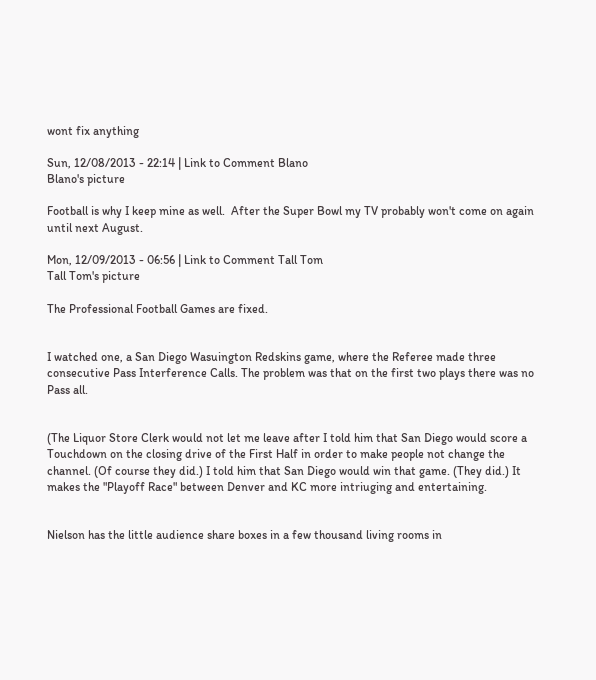wont fix anything

Sun, 12/08/2013 - 22:14 | Link to Comment Blano
Blano's picture

Football is why I keep mine as well.  After the Super Bowl my TV probably won't come on again until next August.

Mon, 12/09/2013 - 06:56 | Link to Comment Tall Tom
Tall Tom's picture

The Professional Football Games are fixed.


I watched one, a San Diego Wasuington Redskins game, where the Referee made three consecutive Pass Interference Calls. The problem was that on the first two plays there was no Pass all.


(The Liquor Store Clerk would not let me leave after I told him that San Diego would score a Touchdown on the closing drive of the First Half in order to make people not change the channel. (Of course they did.) I told him that San Diego would win that game. (They did.) It makes the "Playoff Race" between Denver and KC more intriuging and entertaining.


Nielson has the little audience share boxes in a few thousand living rooms in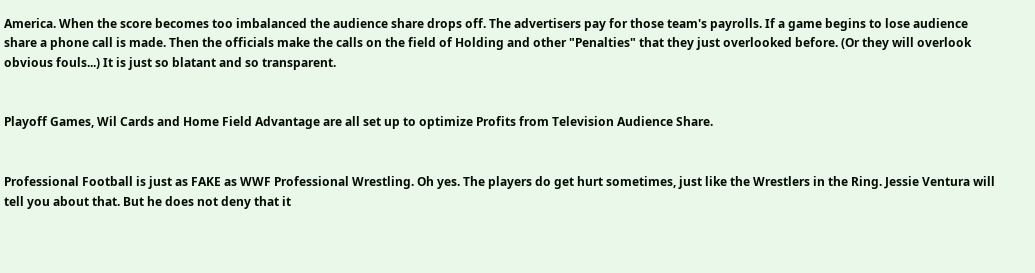America. When the score becomes too imbalanced the audience share drops off. The advertisers pay for those team's payrolls. If a game begins to lose audience share a phone call is made. Then the officials make the calls on the field of Holding and other "Penalties" that they just overlooked before. (Or they will overlook obvious fouls...) It is just so blatant and so transparent.


Playoff Games, Wil Cards and Home Field Advantage are all set up to optimize Profits from Television Audience Share.


Professional Football is just as FAKE as WWF Professional Wrestling. Oh yes. The players do get hurt sometimes, just like the Wrestlers in the Ring. Jessie Ventura will tell you about that. But he does not deny that it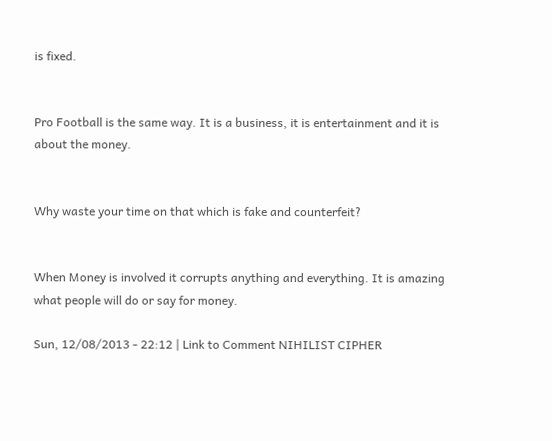is fixed.


Pro Football is the same way. It is a business, it is entertainment and it is about the money.


Why waste your time on that which is fake and counterfeit?


When Money is involved it corrupts anything and everything. It is amazing what people will do or say for money.

Sun, 12/08/2013 - 22:12 | Link to Comment NIHILIST CIPHER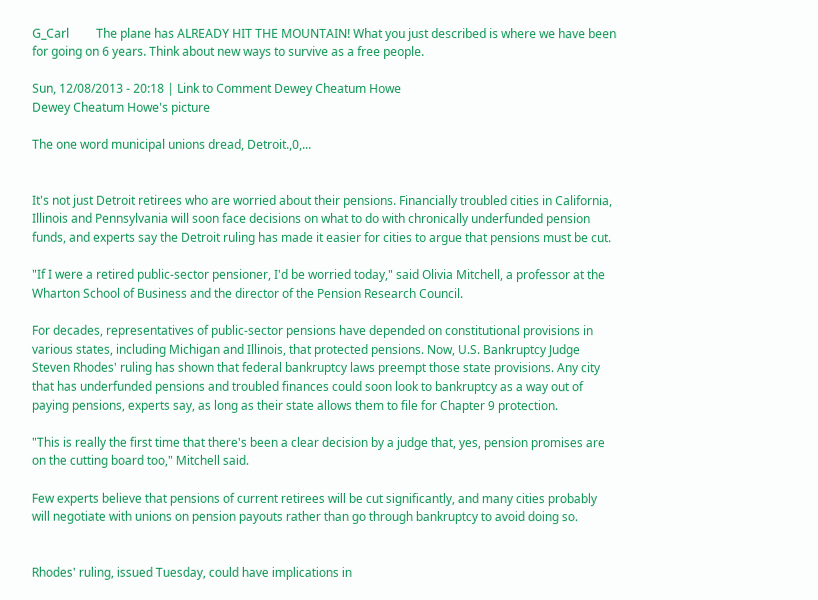G_Carl         The plane has ALREADY HIT THE MOUNTAIN! What you just described is where we have been for going on 6 years. Think about new ways to survive as a free people.

Sun, 12/08/2013 - 20:18 | Link to Comment Dewey Cheatum Howe
Dewey Cheatum Howe's picture

The one word municipal unions dread, Detroit.,0,...


It's not just Detroit retirees who are worried about their pensions. Financially troubled cities in California, Illinois and Pennsylvania will soon face decisions on what to do with chronically underfunded pension funds, and experts say the Detroit ruling has made it easier for cities to argue that pensions must be cut.

"If I were a retired public-sector pensioner, I'd be worried today," said Olivia Mitchell, a professor at the Wharton School of Business and the director of the Pension Research Council.

For decades, representatives of public-sector pensions have depended on constitutional provisions in various states, including Michigan and Illinois, that protected pensions. Now, U.S. Bankruptcy Judge Steven Rhodes' ruling has shown that federal bankruptcy laws preempt those state provisions. Any city that has underfunded pensions and troubled finances could soon look to bankruptcy as a way out of paying pensions, experts say, as long as their state allows them to file for Chapter 9 protection.

"This is really the first time that there's been a clear decision by a judge that, yes, pension promises are on the cutting board too," Mitchell said.

Few experts believe that pensions of current retirees will be cut significantly, and many cities probably will negotiate with unions on pension payouts rather than go through bankruptcy to avoid doing so.


Rhodes' ruling, issued Tuesday, could have implications in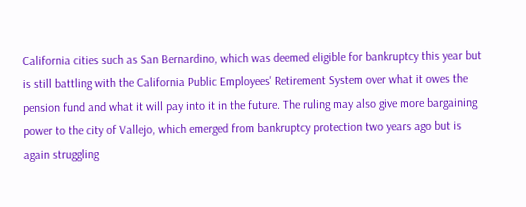California cities such as San Bernardino, which was deemed eligible for bankruptcy this year but is still battling with the California Public Employees' Retirement System over what it owes the pension fund and what it will pay into it in the future. The ruling may also give more bargaining power to the city of Vallejo, which emerged from bankruptcy protection two years ago but is again struggling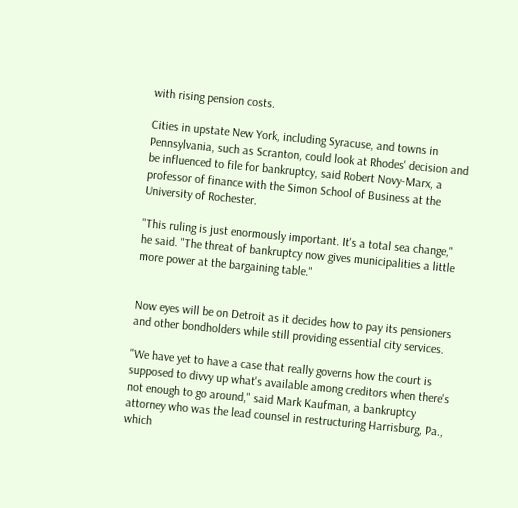with rising pension costs.

Cities in upstate New York, including Syracuse, and towns in Pennsylvania, such as Scranton, could look at Rhodes' decision and be influenced to file for bankruptcy, said Robert Novy-Marx, a professor of finance with the Simon School of Business at the University of Rochester.

"This ruling is just enormously important. It's a total sea change," he said. "The threat of bankruptcy now gives municipalities a little more power at the bargaining table."


Now eyes will be on Detroit as it decides how to pay its pensioners and other bondholders while still providing essential city services.

"We have yet to have a case that really governs how the court is supposed to divvy up what's available among creditors when there's not enough to go around," said Mark Kaufman, a bankruptcy attorney who was the lead counsel in restructuring Harrisburg, Pa., which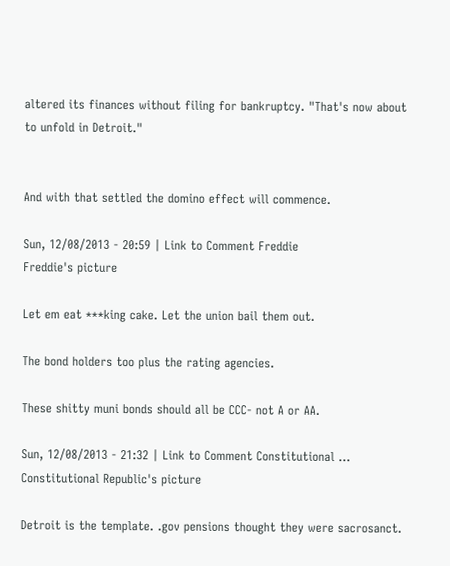altered its finances without filing for bankruptcy. "That's now about to unfold in Detroit."


And with that settled the domino effect will commence.

Sun, 12/08/2013 - 20:59 | Link to Comment Freddie
Freddie's picture

Let em eat ***king cake. Let the union bail them out.

The bond holders too plus the rating agencies.

These shitty muni bonds should all be CCC- not A or AA.

Sun, 12/08/2013 - 21:32 | Link to Comment Constitutional ...
Constitutional Republic's picture

Detroit is the template. .gov pensions thought they were sacrosanct.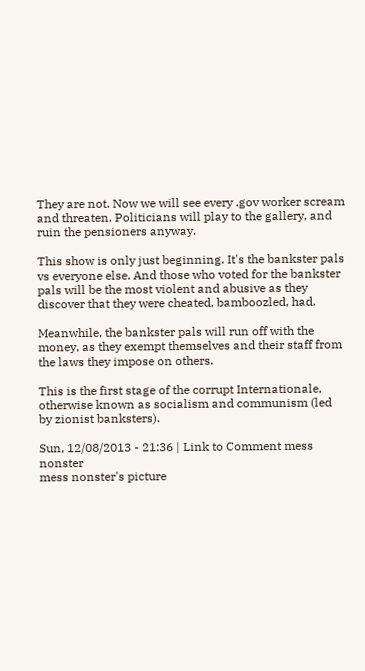They are not. Now we will see every .gov worker scream and threaten. Politicians will play to the gallery, and ruin the pensioners anyway.

This show is only just beginning. It's the bankster pals vs everyone else. And those who voted for the bankster pals will be the most violent and abusive as they discover that they were cheated, bamboozled, had.

Meanwhile, the bankster pals will run off with the money, as they exempt themselves and their staff from the laws they impose on others.

This is the first stage of the corrupt Internationale, otherwise known as socialism and communism (led by zionist banksters).

Sun, 12/08/2013 - 21:36 | Link to Comment mess nonster
mess nonster's picture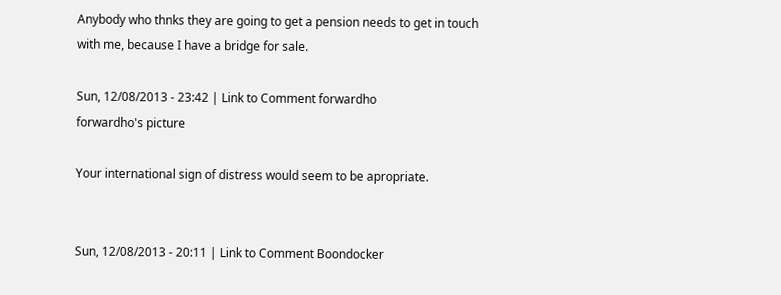Anybody who thnks they are going to get a pension needs to get in touch with me, because I have a bridge for sale.

Sun, 12/08/2013 - 23:42 | Link to Comment forwardho
forwardho's picture

Your international sign of distress would seem to be apropriate.


Sun, 12/08/2013 - 20:11 | Link to Comment Boondocker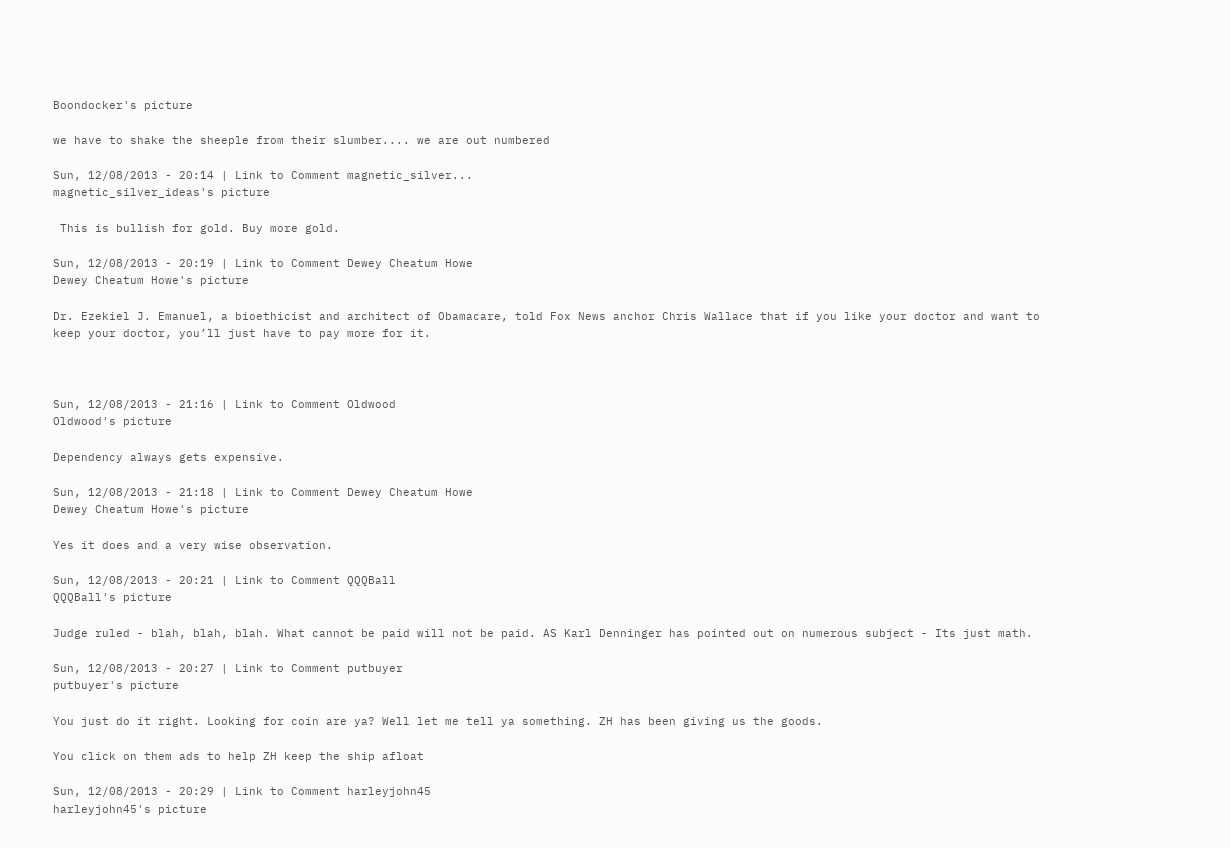Boondocker's picture

we have to shake the sheeple from their slumber.... we are out numbered

Sun, 12/08/2013 - 20:14 | Link to Comment magnetic_silver...
magnetic_silver_ideas's picture

 This is bullish for gold. Buy more gold.

Sun, 12/08/2013 - 20:19 | Link to Comment Dewey Cheatum Howe
Dewey Cheatum Howe's picture

Dr. Ezekiel J. Emanuel, a bioethicist and architect of Obamacare, told Fox News anchor Chris Wallace that if you like your doctor and want to keep your doctor, you’ll just have to pay more for it.



Sun, 12/08/2013 - 21:16 | Link to Comment Oldwood
Oldwood's picture

Dependency always gets expensive.

Sun, 12/08/2013 - 21:18 | Link to Comment Dewey Cheatum Howe
Dewey Cheatum Howe's picture

Yes it does and a very wise observation.

Sun, 12/08/2013 - 20:21 | Link to Comment QQQBall
QQQBall's picture

Judge ruled - blah, blah, blah. What cannot be paid will not be paid. AS Karl Denninger has pointed out on numerous subject - Its just math.

Sun, 12/08/2013 - 20:27 | Link to Comment putbuyer
putbuyer's picture

You just do it right. Looking for coin are ya? Well let me tell ya something. ZH has been giving us the goods.

You click on them ads to help ZH keep the ship afloat

Sun, 12/08/2013 - 20:29 | Link to Comment harleyjohn45
harleyjohn45's picture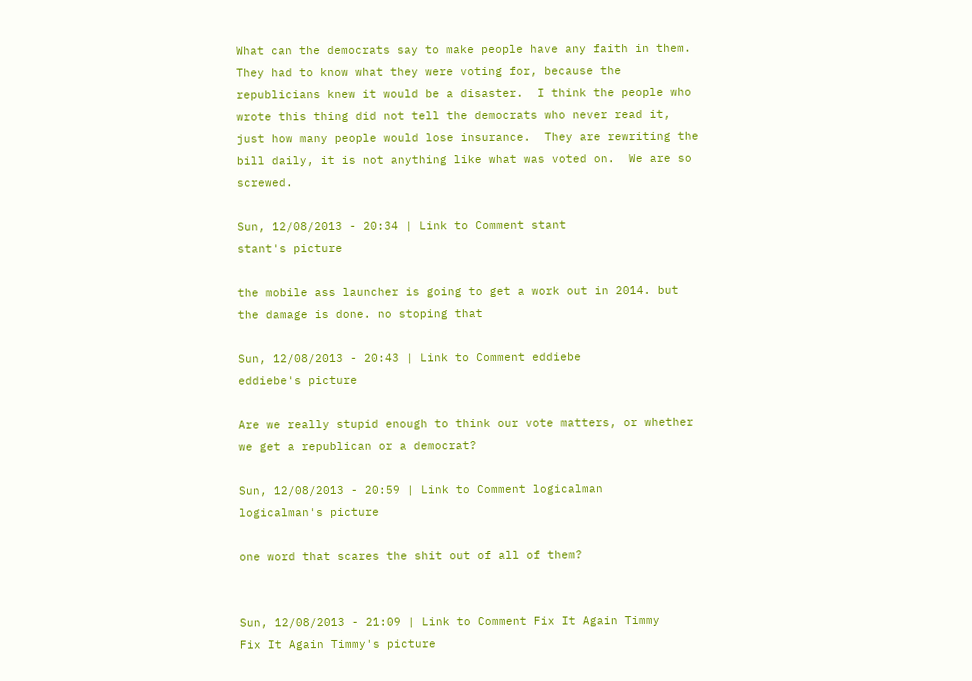What can the democrats say to make people have any faith in them.  They had to know what they were voting for, because the republicians knew it would be a disaster.  I think the people who wrote this thing did not tell the democrats who never read it, just how many people would lose insurance.  They are rewriting the bill daily, it is not anything like what was voted on.  We are so screwed.

Sun, 12/08/2013 - 20:34 | Link to Comment stant
stant's picture

the mobile ass launcher is going to get a work out in 2014. but the damage is done. no stoping that

Sun, 12/08/2013 - 20:43 | Link to Comment eddiebe
eddiebe's picture

Are we really stupid enough to think our vote matters, or whether we get a republican or a democrat?

Sun, 12/08/2013 - 20:59 | Link to Comment logicalman
logicalman's picture

one word that scares the shit out of all of them?


Sun, 12/08/2013 - 21:09 | Link to Comment Fix It Again Timmy
Fix It Again Timmy's picture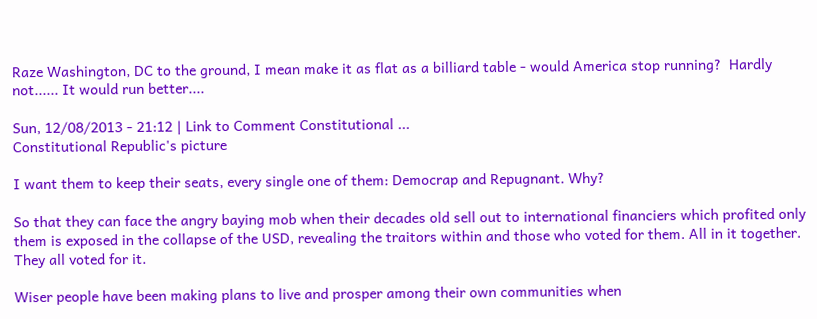Raze Washington, DC to the ground, I mean make it as flat as a billiard table - would America stop running?  Hardly not...... It would run better....

Sun, 12/08/2013 - 21:12 | Link to Comment Constitutional ...
Constitutional Republic's picture

I want them to keep their seats, every single one of them: Democrap and Repugnant. Why?

So that they can face the angry baying mob when their decades old sell out to international financiers which profited only them is exposed in the collapse of the USD, revealing the traitors within and those who voted for them. All in it together. They all voted for it.

Wiser people have been making plans to live and prosper among their own communities when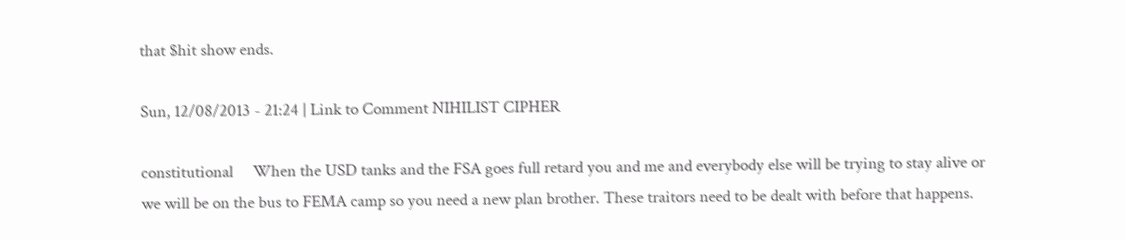that $hit show ends.

Sun, 12/08/2013 - 21:24 | Link to Comment NIHILIST CIPHER

constitutional     When the USD tanks and the FSA goes full retard you and me and everybody else will be trying to stay alive or we will be on the bus to FEMA camp so you need a new plan brother. These traitors need to be dealt with before that happens.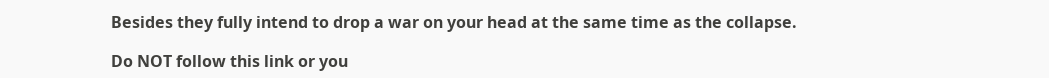Besides they fully intend to drop a war on your head at the same time as the collapse.

Do NOT follow this link or you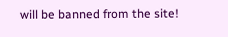will be banned from the site!